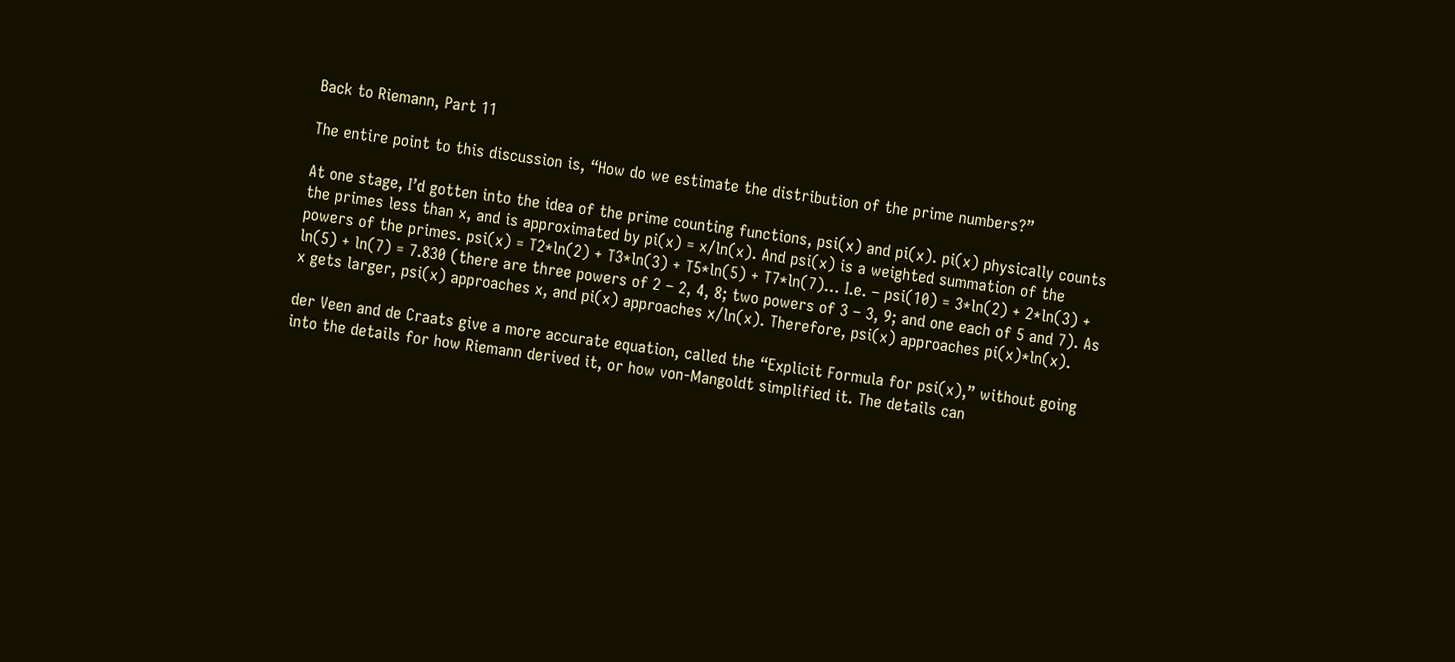Back to Riemann, Part 11

The entire point to this discussion is, “How do we estimate the distribution of the prime numbers?”

At one stage, I’d gotten into the idea of the prime counting functions, psi(x) and pi(x). pi(x) physically counts the primes less than x, and is approximated by pi(x) = x/ln(x). And psi(x) is a weighted summation of the powers of the primes. psi(x) = T2*ln(2) + T3*ln(3) + T5*ln(5) + T7*ln(7)… I.e. – psi(10) = 3*ln(2) + 2*ln(3) + ln(5) + ln(7) = 7.830 (there are three powers of 2 – 2, 4, 8; two powers of 3 – 3, 9; and one each of 5 and 7). As x gets larger, psi(x) approaches x, and pi(x) approaches x/ln(x). Therefore, psi(x) approaches pi(x)*ln(x).

der Veen and de Craats give a more accurate equation, called the “Explicit Formula for psi(x),” without going into the details for how Riemann derived it, or how von-Mangoldt simplified it. The details can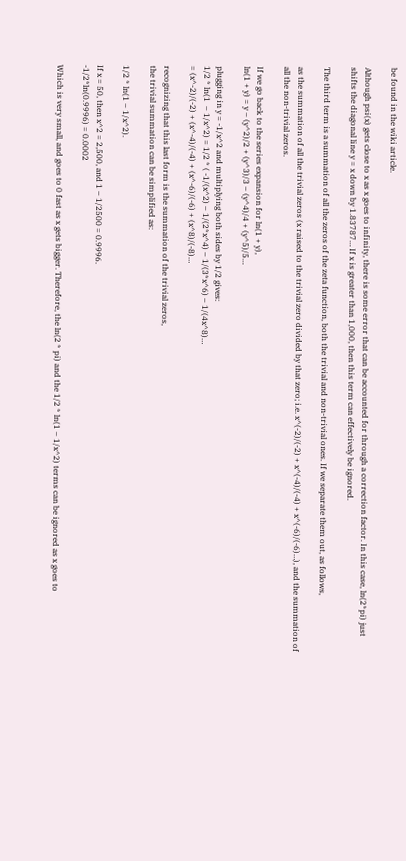be found in the wiki article.

Although psi(x) gets close to x as x goes to infinity, there is some error that can be accounted for through a correction factor. In this case, ln(2*pi) just shifts the diagonal line y = x down by 1.83787… If x is greater than 1,000, then this term can effectively be ignored.

The third term is a summation of all the zeros of the zeta function, both the trivial and non-trivial ones. If we separate them out, as follows,

as the summation of all the trivial zeros (x raised to the trivial zero divided by that zero; i.e. x^(-2)/(-2) + x^(-4)/(-4) + x^(-6)/(-6)…), and the summation of all the non-trivial zeros.

If we go back to the series expansion for ln(1 + y),
ln(1 + y) = y – (y^2)/2 + (y^3)/3 – (y^4)/4 + (y^5)/5…

plugging in y = -1/x^2 and multiplying both sides by 1/2 gives:
1/2 * ln(1  – 1/x^2) = 1/2 * ( -1/(x^2) – 1/(2*x^4) – 1/(3*x^6) – 1/(4x^8)…
= (x^-2)/(-2) + (x^-4)/(-4) + (x^-6)/(-6) + (x^8)/(-8)…

recognizing that this last form is the summation of the trivial zeros,
the trivial summation can be simplified as:

1/2 * ln(1 – 1/x^2).

If x = 50, then x^2 = 2,500, and 1 – 1/2500 = 0.9996.
-1/2*ln(0.9996) = 0.0002

Which is very small, and goes to 0 fast as x gets bigger. Therefore, the ln(2 * pi) and the 1/2 * ln(1 – 1/x^2) terms can be ignored as x goes to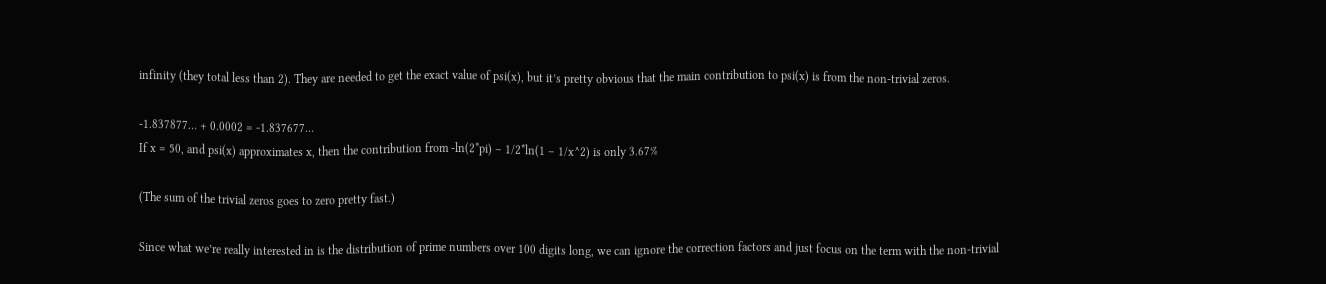infinity (they total less than 2). They are needed to get the exact value of psi(x), but it’s pretty obvious that the main contribution to psi(x) is from the non-trivial zeros.

-1.837877… + 0.0002 = -1.837677…
If x = 50, and psi(x) approximates x, then the contribution from -ln(2*pi) – 1/2*ln(1 – 1/x^2) is only 3.67%

(The sum of the trivial zeros goes to zero pretty fast.)

Since what we’re really interested in is the distribution of prime numbers over 100 digits long, we can ignore the correction factors and just focus on the term with the non-trivial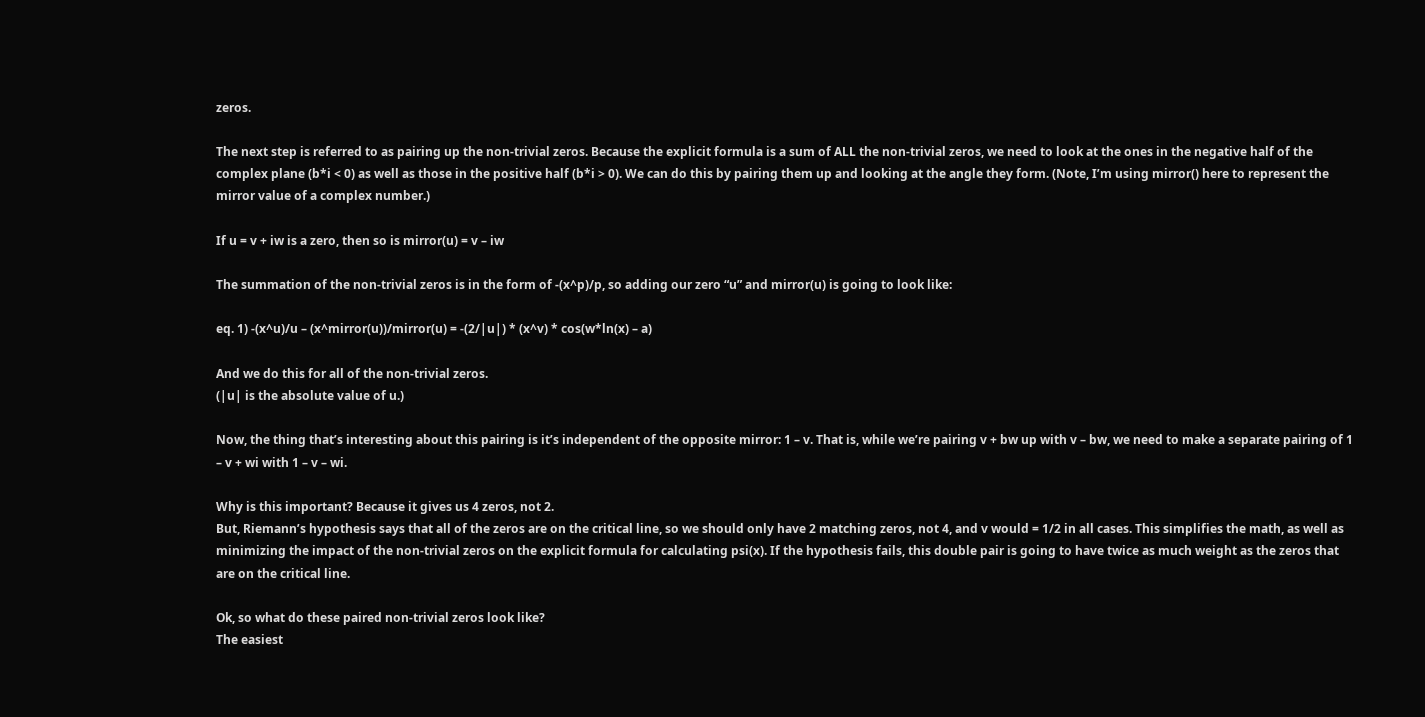zeros.

The next step is referred to as pairing up the non-trivial zeros. Because the explicit formula is a sum of ALL the non-trivial zeros, we need to look at the ones in the negative half of the complex plane (b*i < 0) as well as those in the positive half (b*i > 0). We can do this by pairing them up and looking at the angle they form. (Note, I’m using mirror() here to represent the mirror value of a complex number.)

If u = v + iw is a zero, then so is mirror(u) = v – iw

The summation of the non-trivial zeros is in the form of -(x^p)/p, so adding our zero “u” and mirror(u) is going to look like:

eq. 1) -(x^u)/u – (x^mirror(u))/mirror(u) = -(2/|u|) * (x^v) * cos(w*ln(x) – a)

And we do this for all of the non-trivial zeros.
(|u| is the absolute value of u.)

Now, the thing that’s interesting about this pairing is it’s independent of the opposite mirror: 1 – v. That is, while we’re pairing v + bw up with v – bw, we need to make a separate pairing of 1 – v + wi with 1 – v – wi.

Why is this important? Because it gives us 4 zeros, not 2.
But, Riemann’s hypothesis says that all of the zeros are on the critical line, so we should only have 2 matching zeros, not 4, and v would = 1/2 in all cases. This simplifies the math, as well as minimizing the impact of the non-trivial zeros on the explicit formula for calculating psi(x). If the hypothesis fails, this double pair is going to have twice as much weight as the zeros that are on the critical line.

Ok, so what do these paired non-trivial zeros look like?
The easiest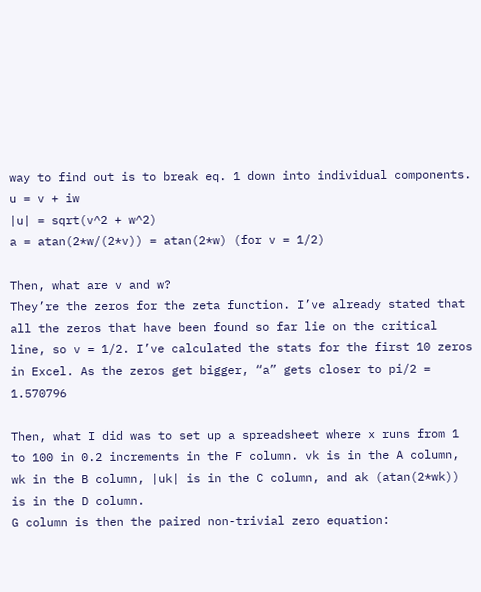way to find out is to break eq. 1 down into individual components.
u = v + iw
|u| = sqrt(v^2 + w^2)
a = atan(2*w/(2*v)) = atan(2*w) (for v = 1/2)

Then, what are v and w?
They’re the zeros for the zeta function. I’ve already stated that all the zeros that have been found so far lie on the critical line, so v = 1/2. I’ve calculated the stats for the first 10 zeros in Excel. As the zeros get bigger, “a” gets closer to pi/2 = 1.570796

Then, what I did was to set up a spreadsheet where x runs from 1 to 100 in 0.2 increments in the F column. vk is in the A column, wk in the B column, |uk| is in the C column, and ak (atan(2*wk)) is in the D column.
G column is then the paired non-trivial zero equation: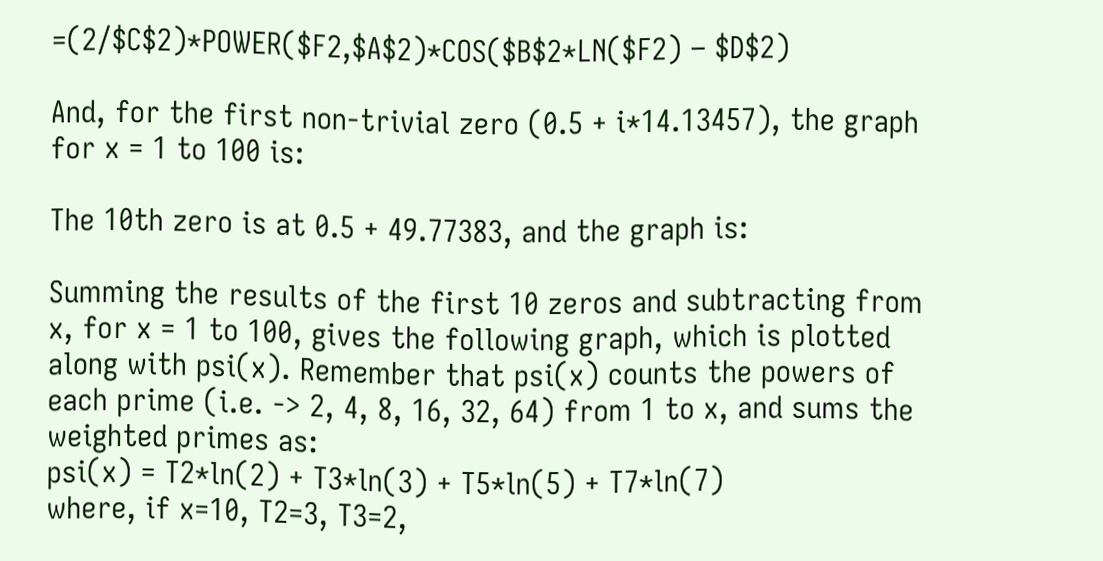=(2/$C$2)*POWER($F2,$A$2)*COS($B$2*LN($F2) – $D$2)

And, for the first non-trivial zero (0.5 + i*14.13457), the graph for x = 1 to 100 is:

The 10th zero is at 0.5 + 49.77383, and the graph is:

Summing the results of the first 10 zeros and subtracting from x, for x = 1 to 100, gives the following graph, which is plotted along with psi(x). Remember that psi(x) counts the powers of each prime (i.e. -> 2, 4, 8, 16, 32, 64) from 1 to x, and sums the weighted primes as:
psi(x) = T2*ln(2) + T3*ln(3) + T5*ln(5) + T7*ln(7)
where, if x=10, T2=3, T3=2,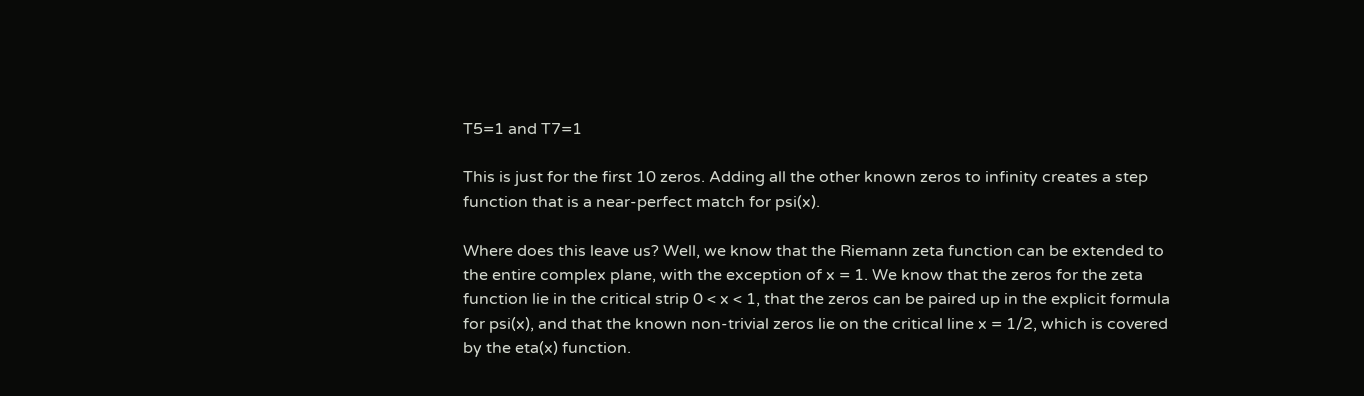T5=1 and T7=1

This is just for the first 10 zeros. Adding all the other known zeros to infinity creates a step function that is a near-perfect match for psi(x).

Where does this leave us? Well, we know that the Riemann zeta function can be extended to the entire complex plane, with the exception of x = 1. We know that the zeros for the zeta function lie in the critical strip 0 < x < 1, that the zeros can be paired up in the explicit formula for psi(x), and that the known non-trivial zeros lie on the critical line x = 1/2, which is covered by the eta(x) function.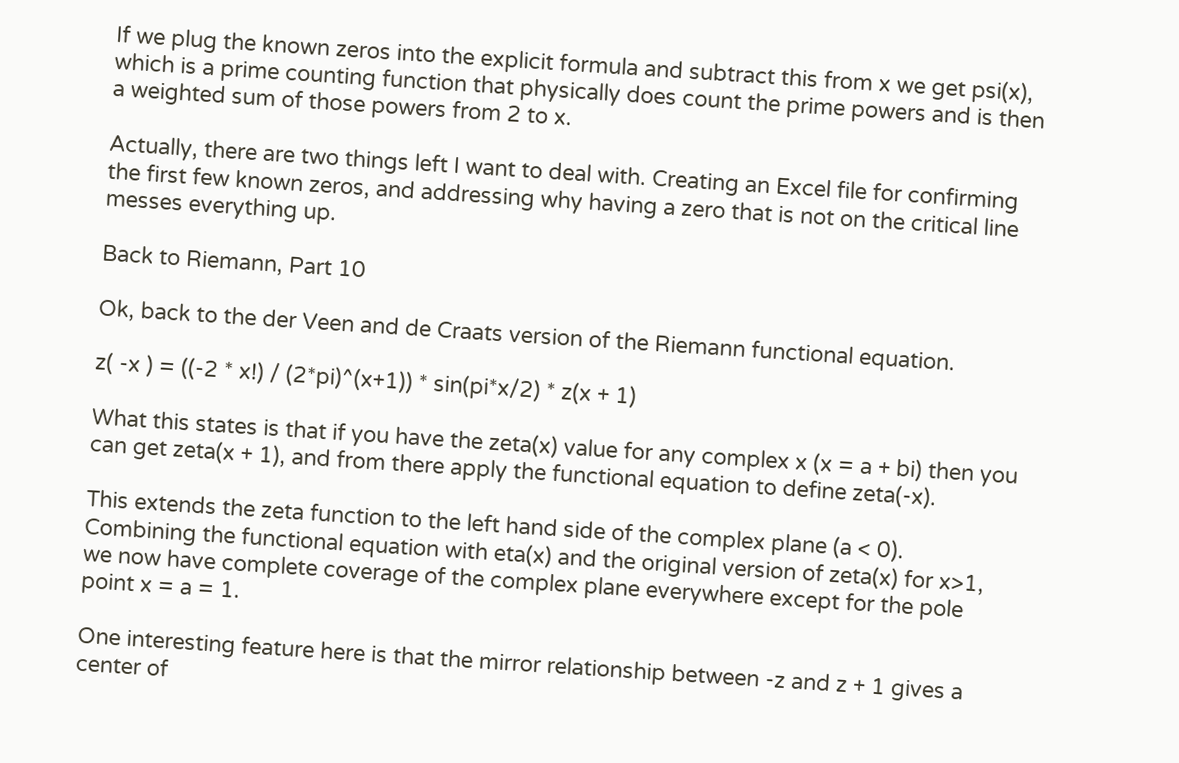If we plug the known zeros into the explicit formula and subtract this from x we get psi(x), which is a prime counting function that physically does count the prime powers and is then a weighted sum of those powers from 2 to x.

Actually, there are two things left I want to deal with. Creating an Excel file for confirming the first few known zeros, and addressing why having a zero that is not on the critical line messes everything up.

Back to Riemann, Part 10

Ok, back to the der Veen and de Craats version of the Riemann functional equation.

z( -x ) = ((-2 * x!) / (2*pi)^(x+1)) * sin(pi*x/2) * z(x + 1)

What this states is that if you have the zeta(x) value for any complex x (x = a + bi) then you can get zeta(x + 1), and from there apply the functional equation to define zeta(-x).

This extends the zeta function to the left hand side of the complex plane (a < 0). Combining the functional equation with eta(x) and the original version of zeta(x) for x>1, we now have complete coverage of the complex plane everywhere except for the pole point x = a = 1.

One interesting feature here is that the mirror relationship between -z and z + 1 gives a center of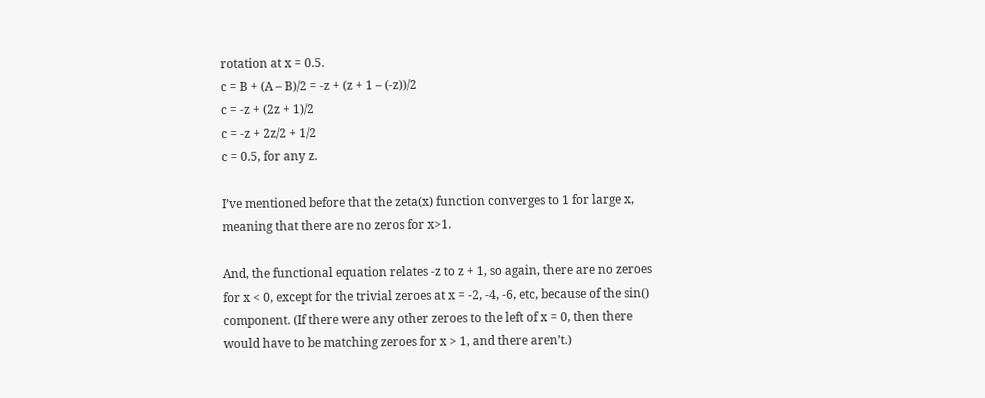rotation at x = 0.5.
c = B + (A – B)/2 = -z + (z + 1 – (-z))/2
c = -z + (2z + 1)/2
c = -z + 2z/2 + 1/2
c = 0.5, for any z.

I’ve mentioned before that the zeta(x) function converges to 1 for large x, meaning that there are no zeros for x>1.

And, the functional equation relates -z to z + 1, so again, there are no zeroes for x < 0, except for the trivial zeroes at x = -2, -4, -6, etc, because of the sin() component. (If there were any other zeroes to the left of x = 0, then there would have to be matching zeroes for x > 1, and there aren’t.)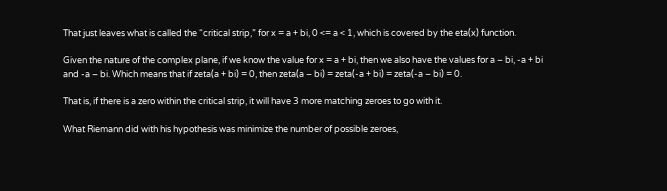That just leaves what is called the “critical strip,” for x = a + bi, 0 <= a < 1, which is covered by the eta(x) function.

Given the nature of the complex plane, if we know the value for x = a + bi, then we also have the values for a – bi, -a + bi and -a – bi. Which means that if zeta(a + bi) = 0, then zeta(a – bi) = zeta(-a + bi) = zeta(-a – bi) = 0.

That is, if there is a zero within the critical strip, it will have 3 more matching zeroes to go with it.

What Riemann did with his hypothesis was minimize the number of possible zeroes,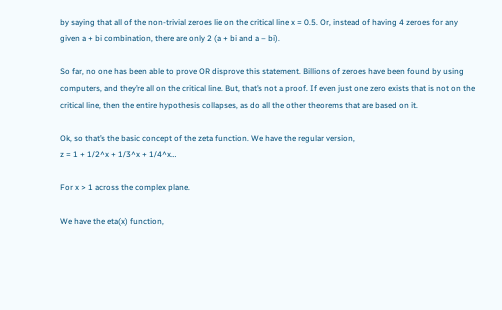by saying that all of the non-trivial zeroes lie on the critical line x = 0.5. Or, instead of having 4 zeroes for any given a + bi combination, there are only 2 (a + bi and a – bi).

So far, no one has been able to prove OR disprove this statement. Billions of zeroes have been found by using computers, and they’re all on the critical line. But, that’s not a proof. If even just one zero exists that is not on the critical line, then the entire hypothesis collapses, as do all the other theorems that are based on it.

Ok, so that’s the basic concept of the zeta function. We have the regular version,
z = 1 + 1/2^x + 1/3^x + 1/4^x…

For x > 1 across the complex plane.

We have the eta(x) function,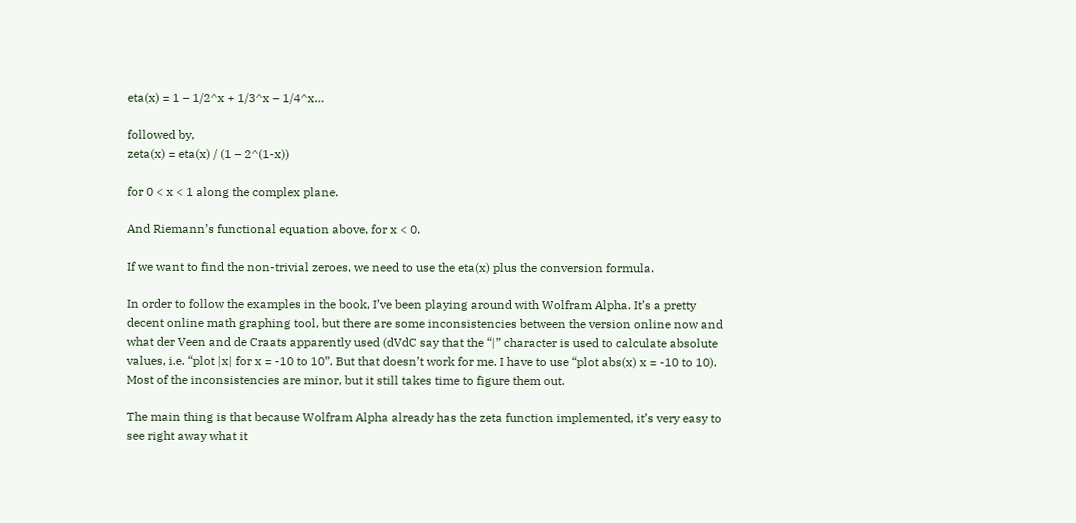eta(x) = 1 – 1/2^x + 1/3^x – 1/4^x…

followed by,
zeta(x) = eta(x) / (1 – 2^(1-x))

for 0 < x < 1 along the complex plane.

And Riemann’s functional equation above, for x < 0.

If we want to find the non-trivial zeroes, we need to use the eta(x) plus the conversion formula.

In order to follow the examples in the book, I’ve been playing around with Wolfram Alpha. It’s a pretty decent online math graphing tool, but there are some inconsistencies between the version online now and what der Veen and de Craats apparently used (dVdC say that the “|” character is used to calculate absolute values, i.e. “plot |x| for x = -10 to 10”. But that doesn’t work for me. I have to use “plot abs(x) x = -10 to 10). Most of the inconsistencies are minor, but it still takes time to figure them out.

The main thing is that because Wolfram Alpha already has the zeta function implemented, it’s very easy to see right away what it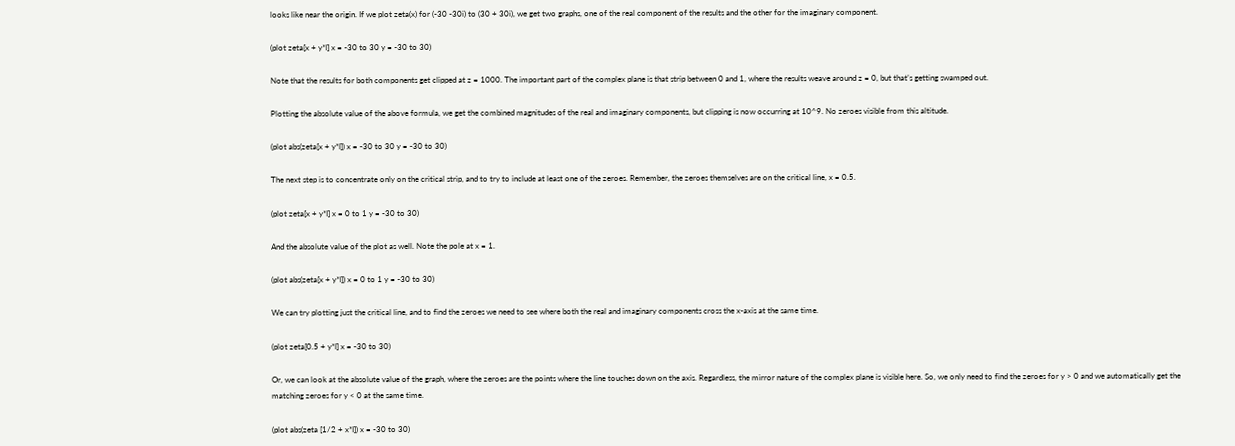looks like near the origin. If we plot zeta(x) for (-30 -30i) to (30 + 30i), we get two graphs, one of the real component of the results and the other for the imaginary component.

(plot zeta[x + y*I] x = -30 to 30 y = -30 to 30)

Note that the results for both components get clipped at z = 1000. The important part of the complex plane is that strip between 0 and 1, where the results weave around z = 0, but that’s getting swamped out.

Plotting the absolute value of the above formula, we get the combined magnitudes of the real and imaginary components, but clipping is now occurring at 10^9. No zeroes visible from this altitude.

(plot abs(zeta[x + y*I]) x = -30 to 30 y = -30 to 30)

The next step is to concentrate only on the critical strip, and to try to include at least one of the zeroes. Remember, the zeroes themselves are on the critical line, x = 0.5.

(plot zeta[x + y*I] x = 0 to 1 y = -30 to 30)

And the absolute value of the plot as well. Note the pole at x = 1.

(plot abs(zeta[x + y*I]) x = 0 to 1 y = -30 to 30)

We can try plotting just the critical line, and to find the zeroes we need to see where both the real and imaginary components cross the x-axis at the same time.

(plot zeta[0.5 + y*I] x = -30 to 30)

Or, we can look at the absolute value of the graph, where the zeroes are the points where the line touches down on the axis. Regardless, the mirror nature of the complex plane is visible here. So, we only need to find the zeroes for y > 0 and we automatically get the matching zeroes for y < 0 at the same time.

(plot abs(zeta [1/2 + x*I]) x = -30 to 30)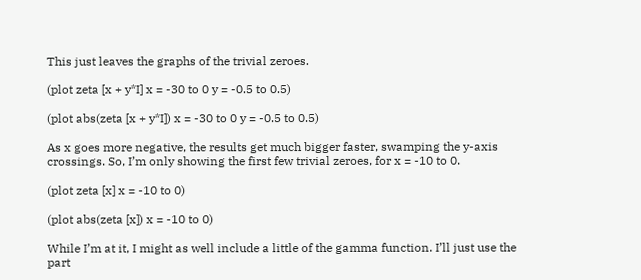This just leaves the graphs of the trivial zeroes.

(plot zeta [x + y*I] x = -30 to 0 y = -0.5 to 0.5)

(plot abs(zeta [x + y*I]) x = -30 to 0 y = -0.5 to 0.5)

As x goes more negative, the results get much bigger faster, swamping the y-axis crossings. So, I’m only showing the first few trivial zeroes, for x = -10 to 0.

(plot zeta [x] x = -10 to 0)

(plot abs(zeta [x]) x = -10 to 0)

While I’m at it, I might as well include a little of the gamma function. I’ll just use the part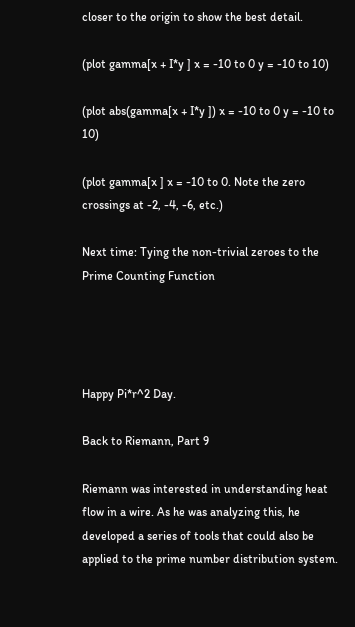closer to the origin to show the best detail.

(plot gamma[x + I*y ] x = -10 to 0 y = -10 to 10)

(plot abs(gamma[x + I*y ]) x = -10 to 0 y = -10 to 10)

(plot gamma[x ] x = -10 to 0. Note the zero crossings at -2, -4, -6, etc.)

Next time: Tying the non-trivial zeroes to the Prime Counting Function




Happy Pi*r^2 Day.

Back to Riemann, Part 9

Riemann was interested in understanding heat flow in a wire. As he was analyzing this, he developed a series of tools that could also be applied to the prime number distribution system.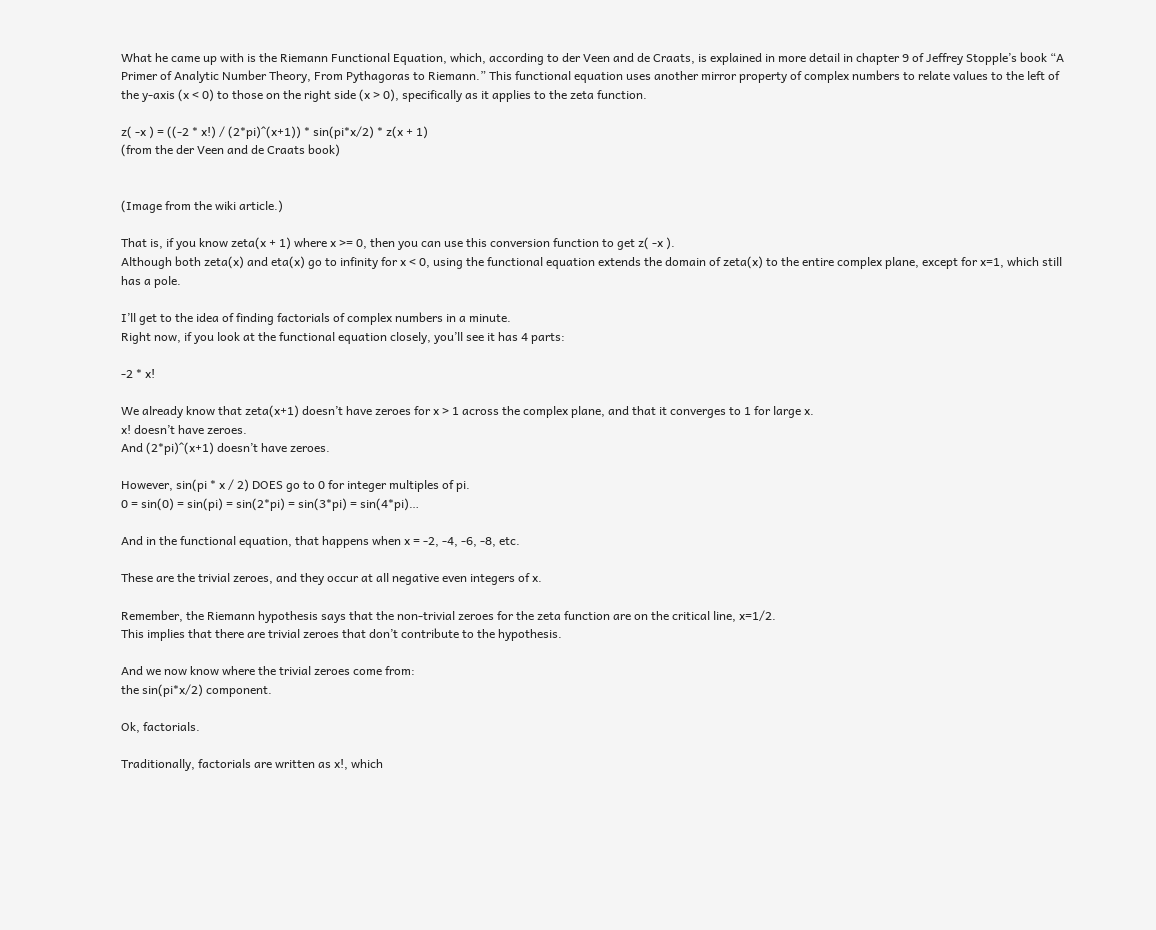What he came up with is the Riemann Functional Equation, which, according to der Veen and de Craats, is explained in more detail in chapter 9 of Jeffrey Stopple’s book “A Primer of Analytic Number Theory, From Pythagoras to Riemann.” This functional equation uses another mirror property of complex numbers to relate values to the left of the y-axis (x < 0) to those on the right side (x > 0), specifically as it applies to the zeta function.

z( -x ) = ((-2 * x!) / (2*pi)^(x+1)) * sin(pi*x/2) * z(x + 1)
(from the der Veen and de Craats book)


(Image from the wiki article.)

That is, if you know zeta(x + 1) where x >= 0, then you can use this conversion function to get z( -x ).
Although both zeta(x) and eta(x) go to infinity for x < 0, using the functional equation extends the domain of zeta(x) to the entire complex plane, except for x=1, which still has a pole.

I’ll get to the idea of finding factorials of complex numbers in a minute.
Right now, if you look at the functional equation closely, you’ll see it has 4 parts:

-2 * x!

We already know that zeta(x+1) doesn’t have zeroes for x > 1 across the complex plane, and that it converges to 1 for large x.
x! doesn’t have zeroes.
And (2*pi)^(x+1) doesn’t have zeroes.

However, sin(pi * x / 2) DOES go to 0 for integer multiples of pi.
0 = sin(0) = sin(pi) = sin(2*pi) = sin(3*pi) = sin(4*pi)…

And in the functional equation, that happens when x = -2, -4, -6, -8, etc.

These are the trivial zeroes, and they occur at all negative even integers of x.

Remember, the Riemann hypothesis says that the non-trivial zeroes for the zeta function are on the critical line, x=1/2.
This implies that there are trivial zeroes that don’t contribute to the hypothesis.

And we now know where the trivial zeroes come from:
the sin(pi*x/2) component.

Ok, factorials.

Traditionally, factorials are written as x!, which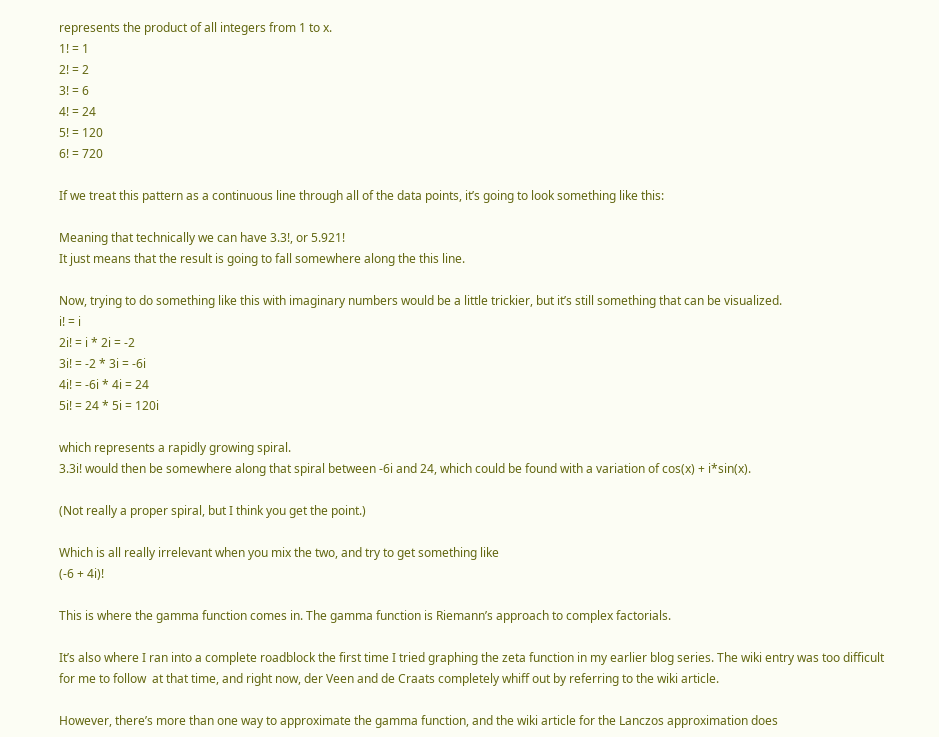represents the product of all integers from 1 to x.
1! = 1
2! = 2
3! = 6
4! = 24
5! = 120
6! = 720

If we treat this pattern as a continuous line through all of the data points, it’s going to look something like this:

Meaning that technically we can have 3.3!, or 5.921!
It just means that the result is going to fall somewhere along the this line.

Now, trying to do something like this with imaginary numbers would be a little trickier, but it’s still something that can be visualized.
i! = i
2i! = i * 2i = -2
3i! = -2 * 3i = -6i
4i! = -6i * 4i = 24
5i! = 24 * 5i = 120i

which represents a rapidly growing spiral.
3.3i! would then be somewhere along that spiral between -6i and 24, which could be found with a variation of cos(x) + i*sin(x).

(Not really a proper spiral, but I think you get the point.)

Which is all really irrelevant when you mix the two, and try to get something like
(-6 + 4i)!

This is where the gamma function comes in. The gamma function is Riemann’s approach to complex factorials.

It’s also where I ran into a complete roadblock the first time I tried graphing the zeta function in my earlier blog series. The wiki entry was too difficult for me to follow  at that time, and right now, der Veen and de Craats completely whiff out by referring to the wiki article.

However, there’s more than one way to approximate the gamma function, and the wiki article for the Lanczos approximation does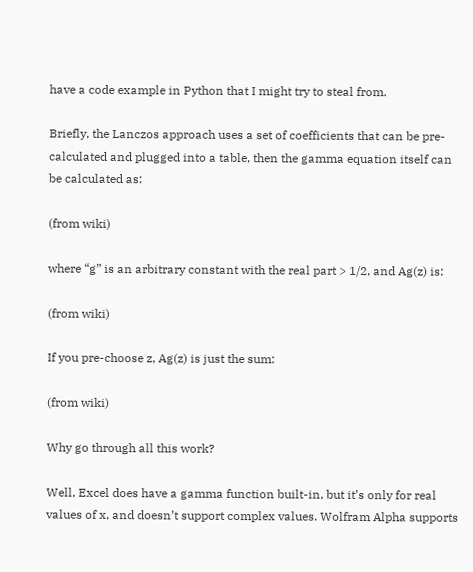have a code example in Python that I might try to steal from.

Briefly, the Lanczos approach uses a set of coefficients that can be pre-calculated and plugged into a table, then the gamma equation itself can be calculated as:

(from wiki)

where “g” is an arbitrary constant with the real part > 1/2, and Ag(z) is:

(from wiki)

If you pre-choose z, Ag(z) is just the sum:

(from wiki)

Why go through all this work?

Well, Excel does have a gamma function built-in, but it’s only for real values of x, and doesn’t support complex values. Wolfram Alpha supports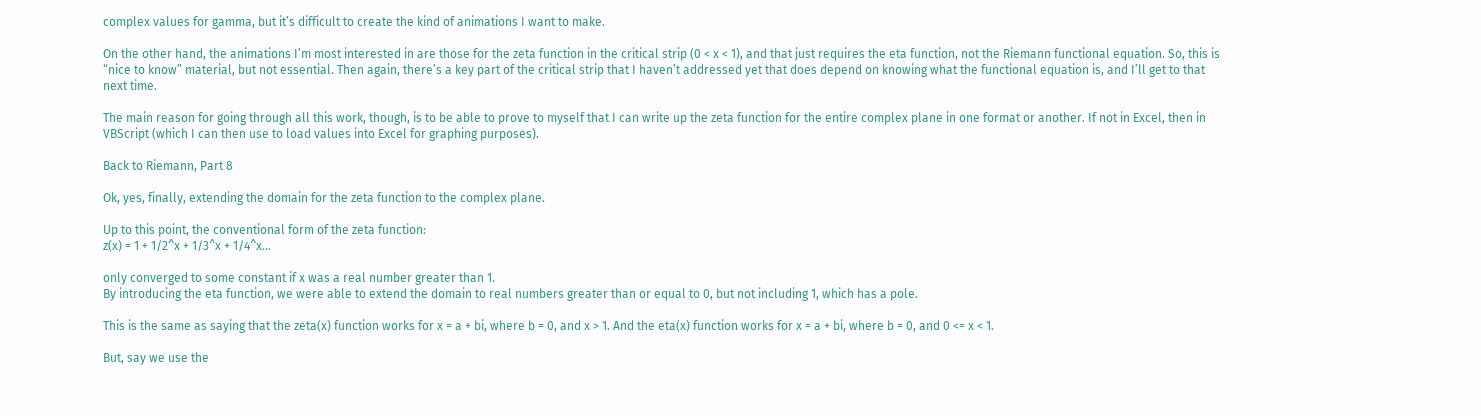complex values for gamma, but it’s difficult to create the kind of animations I want to make.

On the other hand, the animations I’m most interested in are those for the zeta function in the critical strip (0 < x < 1), and that just requires the eta function, not the Riemann functional equation. So, this is “nice to know” material, but not essential. Then again, there’s a key part of the critical strip that I haven’t addressed yet that does depend on knowing what the functional equation is, and I’ll get to that next time.

The main reason for going through all this work, though, is to be able to prove to myself that I can write up the zeta function for the entire complex plane in one format or another. If not in Excel, then in VBScript (which I can then use to load values into Excel for graphing purposes).

Back to Riemann, Part 8

Ok, yes, finally, extending the domain for the zeta function to the complex plane.

Up to this point, the conventional form of the zeta function:
z(x) = 1 + 1/2^x + 1/3^x + 1/4^x…

only converged to some constant if x was a real number greater than 1.
By introducing the eta function, we were able to extend the domain to real numbers greater than or equal to 0, but not including 1, which has a pole.

This is the same as saying that the zeta(x) function works for x = a + bi, where b = 0, and x > 1. And the eta(x) function works for x = a + bi, where b = 0, and 0 <= x < 1.

But, say we use the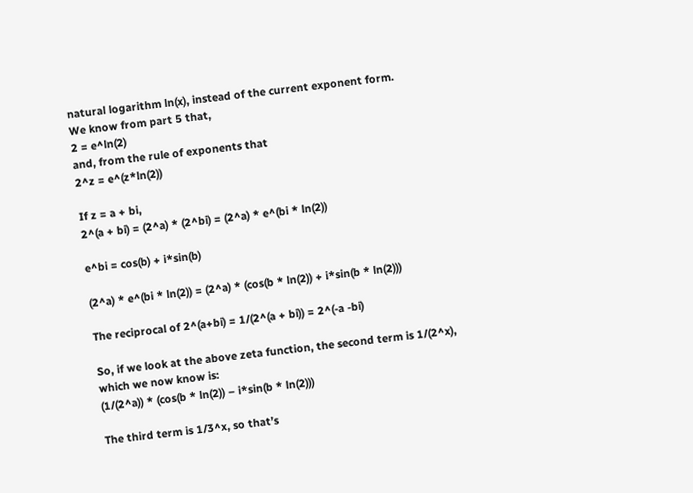natural logarithm ln(x), instead of the current exponent form.
We know from part 5 that,
2 = e^ln(2)
and, from the rule of exponents that
2^z = e^(z*ln(2))

If z = a + bi,
2^(a + bi) = (2^a) * (2^bi) = (2^a) * e^(bi * ln(2))

e^bi = cos(b) + i*sin(b)

(2^a) * e^(bi * ln(2)) = (2^a) * (cos(b * ln(2)) + i*sin(b * ln(2)))

The reciprocal of 2^(a+bi) = 1/(2^(a + bi)) = 2^(-a -bi)

So, if we look at the above zeta function, the second term is 1/(2^x),
which we now know is:
(1/(2^a)) * (cos(b * ln(2)) – i*sin(b * ln(2)))

The third term is 1/3^x, so that’s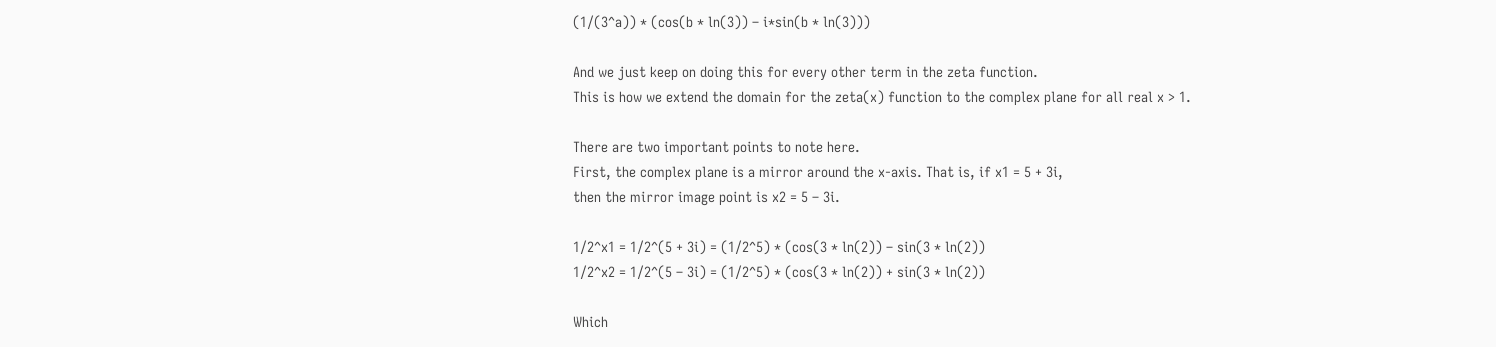(1/(3^a)) * (cos(b * ln(3)) – i*sin(b * ln(3)))

And we just keep on doing this for every other term in the zeta function.
This is how we extend the domain for the zeta(x) function to the complex plane for all real x > 1.

There are two important points to note here.
First, the complex plane is a mirror around the x-axis. That is, if x1 = 5 + 3i,
then the mirror image point is x2 = 5 – 3i.

1/2^x1 = 1/2^(5 + 3i) = (1/2^5) * (cos(3 * ln(2)) – sin(3 * ln(2))
1/2^x2 = 1/2^(5 – 3i) = (1/2^5) * (cos(3 * ln(2)) + sin(3 * ln(2))

Which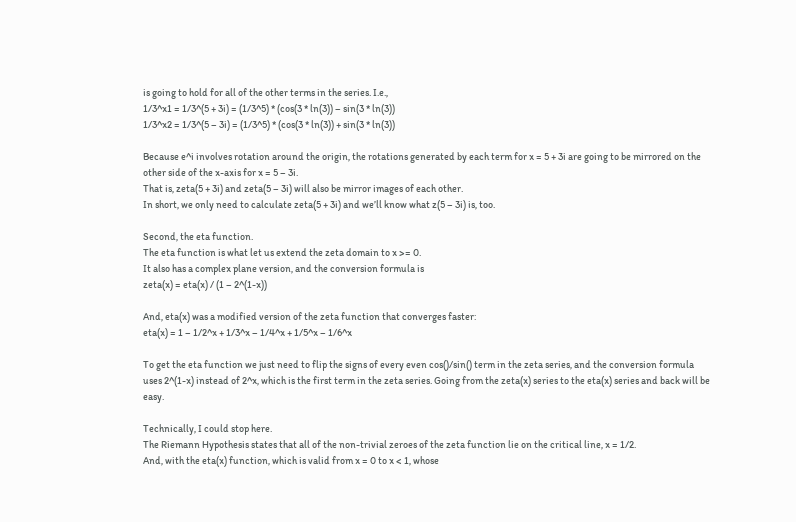is going to hold for all of the other terms in the series. I.e.,
1/3^x1 = 1/3^(5 + 3i) = (1/3^5) * (cos(3 * ln(3)) – sin(3 * ln(3))
1/3^x2 = 1/3^(5 – 3i) = (1/3^5) * (cos(3 * ln(3)) + sin(3 * ln(3))

Because e^i involves rotation around the origin, the rotations generated by each term for x = 5 + 3i are going to be mirrored on the other side of the x-axis for x = 5 – 3i.
That is, zeta(5 + 3i) and zeta(5 – 3i) will also be mirror images of each other.
In short, we only need to calculate zeta(5 + 3i) and we’ll know what z(5 – 3i) is, too.

Second, the eta function.
The eta function is what let us extend the zeta domain to x >= 0.
It also has a complex plane version, and the conversion formula is
zeta(x) = eta(x) / (1 – 2^(1-x))

And, eta(x) was a modified version of the zeta function that converges faster:
eta(x) = 1 – 1/2^x + 1/3^x – 1/4^x + 1/5^x – 1/6^x

To get the eta function we just need to flip the signs of every even cos()/sin() term in the zeta series, and the conversion formula uses 2^(1-x) instead of 2^x, which is the first term in the zeta series. Going from the zeta(x) series to the eta(x) series and back will be easy.

Technically, I could stop here.
The Riemann Hypothesis states that all of the non-trivial zeroes of the zeta function lie on the critical line, x = 1/2.
And, with the eta(x) function, which is valid from x = 0 to x < 1, whose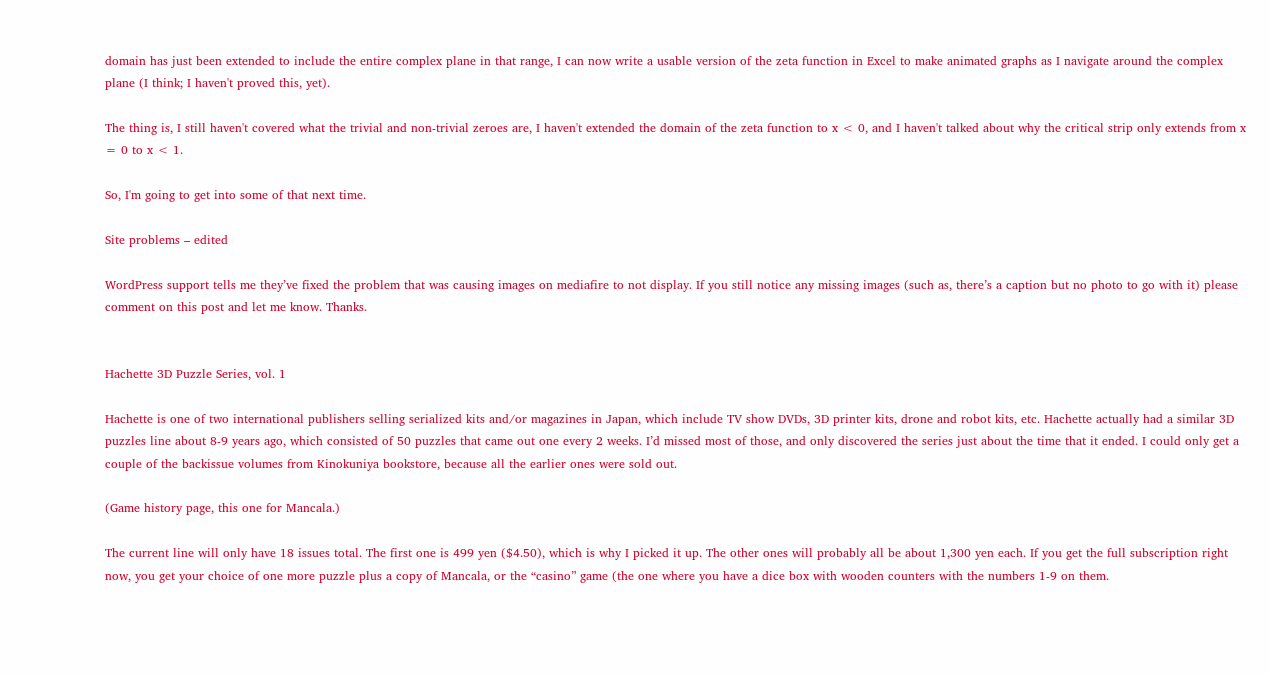domain has just been extended to include the entire complex plane in that range, I can now write a usable version of the zeta function in Excel to make animated graphs as I navigate around the complex plane (I think; I haven't proved this, yet).

The thing is, I still haven't covered what the trivial and non-trivial zeroes are, I haven't extended the domain of the zeta function to x < 0, and I haven't talked about why the critical strip only extends from x = 0 to x < 1.

So, I'm going to get into some of that next time.

Site problems – edited

WordPress support tells me they’ve fixed the problem that was causing images on mediafire to not display. If you still notice any missing images (such as, there’s a caption but no photo to go with it) please comment on this post and let me know. Thanks.


Hachette 3D Puzzle Series, vol. 1

Hachette is one of two international publishers selling serialized kits and/or magazines in Japan, which include TV show DVDs, 3D printer kits, drone and robot kits, etc. Hachette actually had a similar 3D puzzles line about 8-9 years ago, which consisted of 50 puzzles that came out one every 2 weeks. I’d missed most of those, and only discovered the series just about the time that it ended. I could only get a couple of the backissue volumes from Kinokuniya bookstore, because all the earlier ones were sold out.

(Game history page, this one for Mancala.)

The current line will only have 18 issues total. The first one is 499 yen ($4.50), which is why I picked it up. The other ones will probably all be about 1,300 yen each. If you get the full subscription right now, you get your choice of one more puzzle plus a copy of Mancala, or the “casino” game (the one where you have a dice box with wooden counters with the numbers 1-9 on them.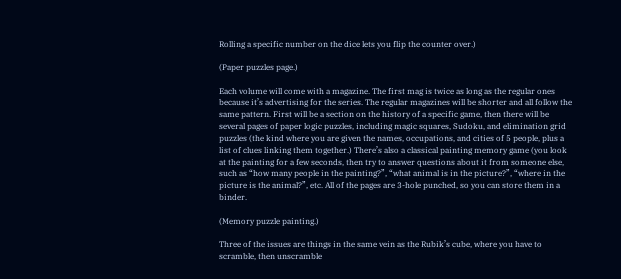Rolling a specific number on the dice lets you flip the counter over.)

(Paper puzzles page.)

Each volume will come with a magazine. The first mag is twice as long as the regular ones because it’s advertising for the series. The regular magazines will be shorter and all follow the same pattern. First will be a section on the history of a specific game, then there will be several pages of paper logic puzzles, including magic squares, Sudoku, and elimination grid puzzles (the kind where you are given the names, occupations, and cities of 5 people, plus a list of clues linking them together.) There’s also a classical painting memory game (you look at the painting for a few seconds, then try to answer questions about it from someone else, such as “how many people in the painting?”, “what animal is in the picture?”, “where in the picture is the animal?”, etc. All of the pages are 3-hole punched, so you can store them in a binder.

(Memory puzzle painting.)

Three of the issues are things in the same vein as the Rubik’s cube, where you have to scramble, then unscramble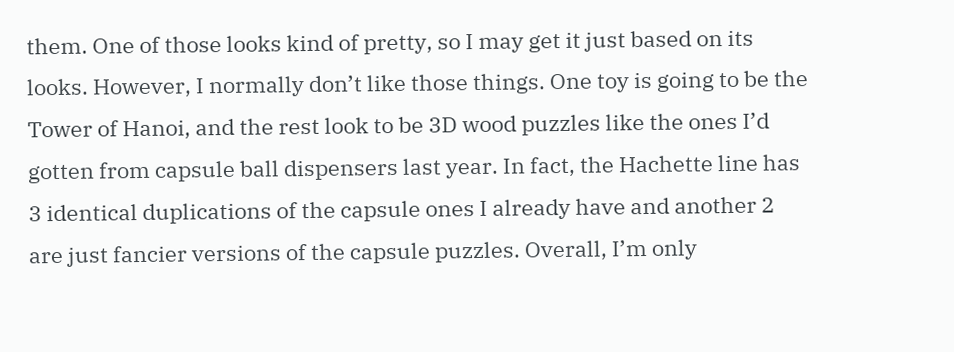them. One of those looks kind of pretty, so I may get it just based on its looks. However, I normally don’t like those things. One toy is going to be the Tower of Hanoi, and the rest look to be 3D wood puzzles like the ones I’d gotten from capsule ball dispensers last year. In fact, the Hachette line has 3 identical duplications of the capsule ones I already have and another 2 are just fancier versions of the capsule puzzles. Overall, I’m only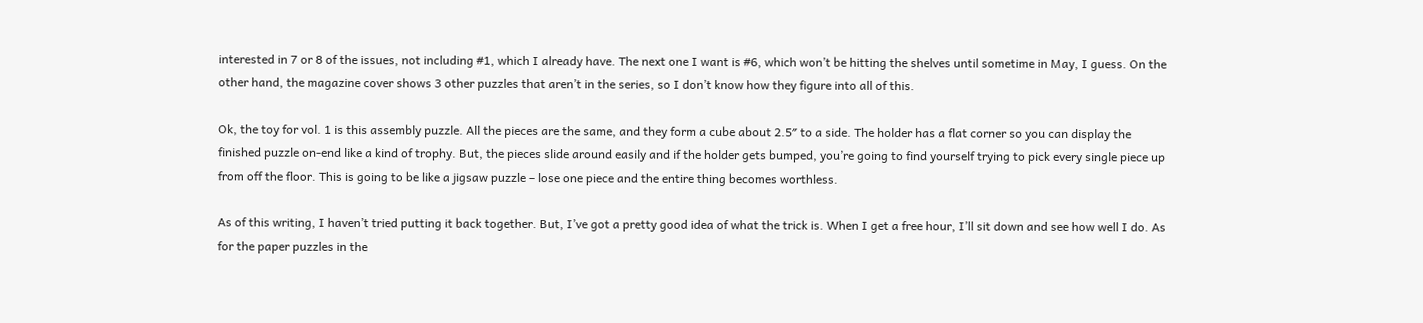interested in 7 or 8 of the issues, not including #1, which I already have. The next one I want is #6, which won’t be hitting the shelves until sometime in May, I guess. On the other hand, the magazine cover shows 3 other puzzles that aren’t in the series, so I don’t know how they figure into all of this.

Ok, the toy for vol. 1 is this assembly puzzle. All the pieces are the same, and they form a cube about 2.5″ to a side. The holder has a flat corner so you can display the finished puzzle on-end like a kind of trophy. But, the pieces slide around easily and if the holder gets bumped, you’re going to find yourself trying to pick every single piece up from off the floor. This is going to be like a jigsaw puzzle – lose one piece and the entire thing becomes worthless.

As of this writing, I haven’t tried putting it back together. But, I’ve got a pretty good idea of what the trick is. When I get a free hour, I’ll sit down and see how well I do. As for the paper puzzles in the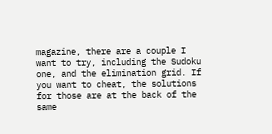magazine, there are a couple I want to try, including the Sudoku one, and the elimination grid. If you want to cheat, the solutions for those are at the back of the same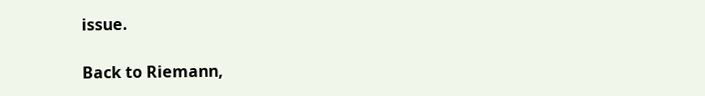issue.

Back to Riemann,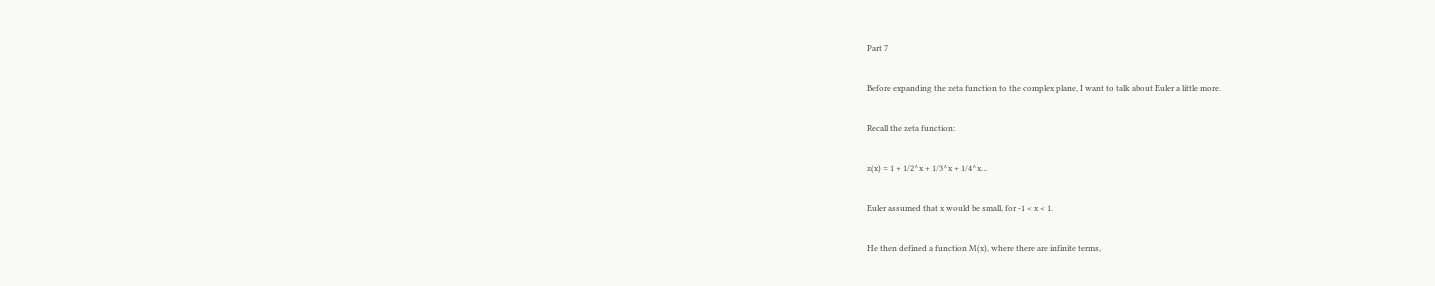Part 7

Before expanding the zeta function to the complex plane, I want to talk about Euler a little more.

Recall the zeta function:

z(x) = 1 + 1/2^x + 1/3^x + 1/4^x…

Euler assumed that x would be small, for -1 < x < 1.

He then defined a function M(x), where there are infinite terms,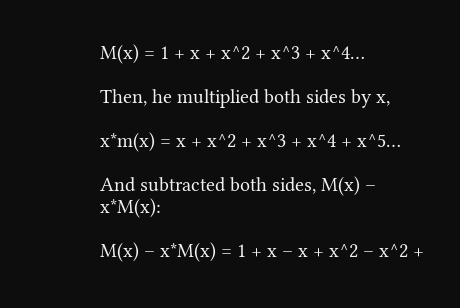M(x) = 1 + x + x^2 + x^3 + x^4…

Then, he multiplied both sides by x,

x*m(x) = x + x^2 + x^3 + x^4 + x^5…

And subtracted both sides, M(x) – x*M(x):

M(x) – x*M(x) = 1 + x – x + x^2 – x^2 +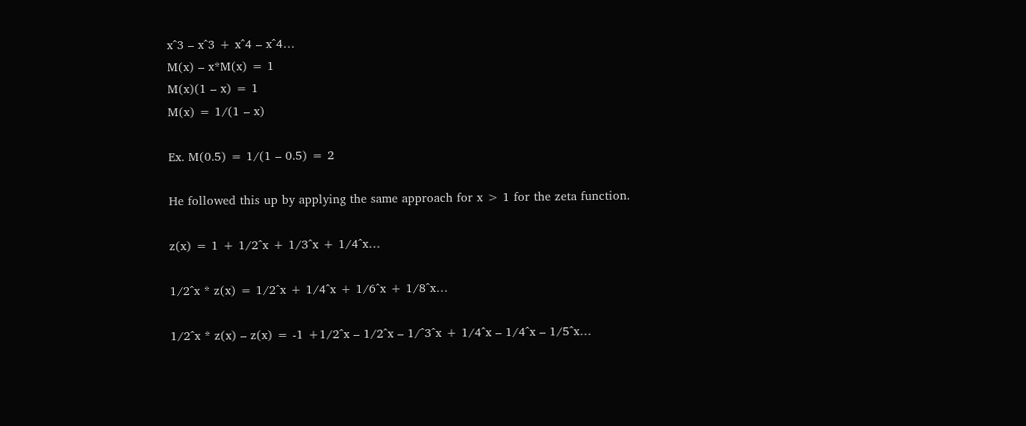x^3 – x^3 + x^4 – x^4…
M(x) – x*M(x) = 1
M(x)(1 – x) = 1
M(x) = 1/(1 – x)

Ex. M(0.5) = 1/(1 – 0.5) = 2

He followed this up by applying the same approach for x > 1 for the zeta function.

z(x) = 1 + 1/2^x + 1/3^x + 1/4^x…

1/2^x * z(x) = 1/2^x + 1/4^x + 1/6^x + 1/8^x…

1/2^x * z(x) – z(x) = -1 +1/2^x – 1/2^x – 1/^3^x + 1/4^x – 1/4^x – 1/5^x…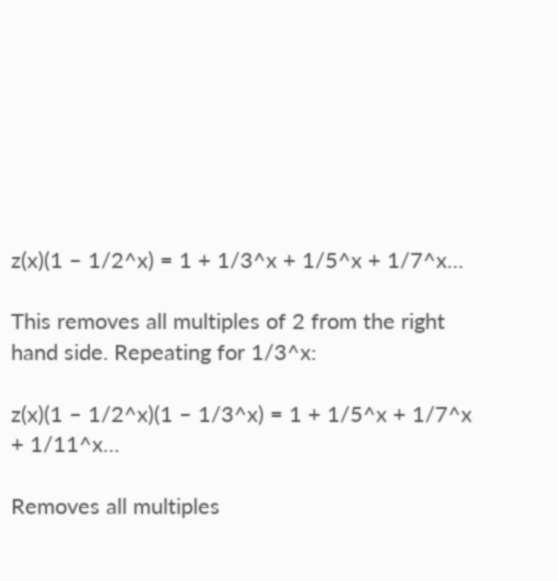z(x)(1 – 1/2^x) = 1 + 1/3^x + 1/5^x + 1/7^x…

This removes all multiples of 2 from the right hand side. Repeating for 1/3^x:

z(x)(1 – 1/2^x)(1 – 1/3^x) = 1 + 1/5^x + 1/7^x + 1/11^x…

Removes all multiples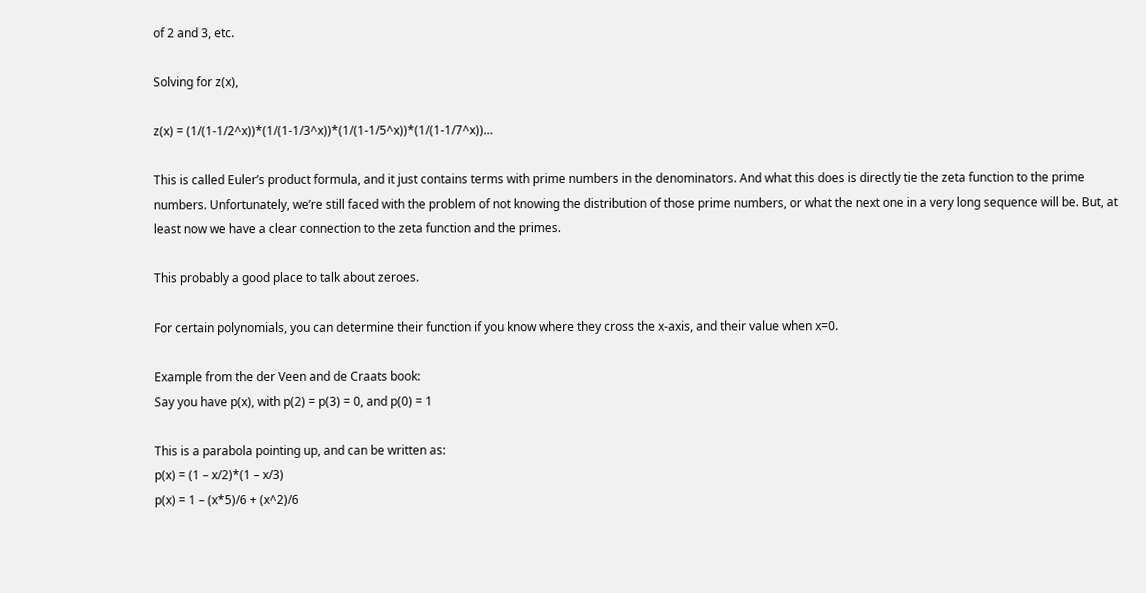of 2 and 3, etc.

Solving for z(x),

z(x) = (1/(1-1/2^x))*(1/(1-1/3^x))*(1/(1-1/5^x))*(1/(1-1/7^x))…

This is called Euler’s product formula, and it just contains terms with prime numbers in the denominators. And what this does is directly tie the zeta function to the prime numbers. Unfortunately, we’re still faced with the problem of not knowing the distribution of those prime numbers, or what the next one in a very long sequence will be. But, at least now we have a clear connection to the zeta function and the primes.

This probably a good place to talk about zeroes.

For certain polynomials, you can determine their function if you know where they cross the x-axis, and their value when x=0.

Example from the der Veen and de Craats book:
Say you have p(x), with p(2) = p(3) = 0, and p(0) = 1

This is a parabola pointing up, and can be written as:
p(x) = (1 – x/2)*(1 – x/3)
p(x) = 1 – (x*5)/6 + (x^2)/6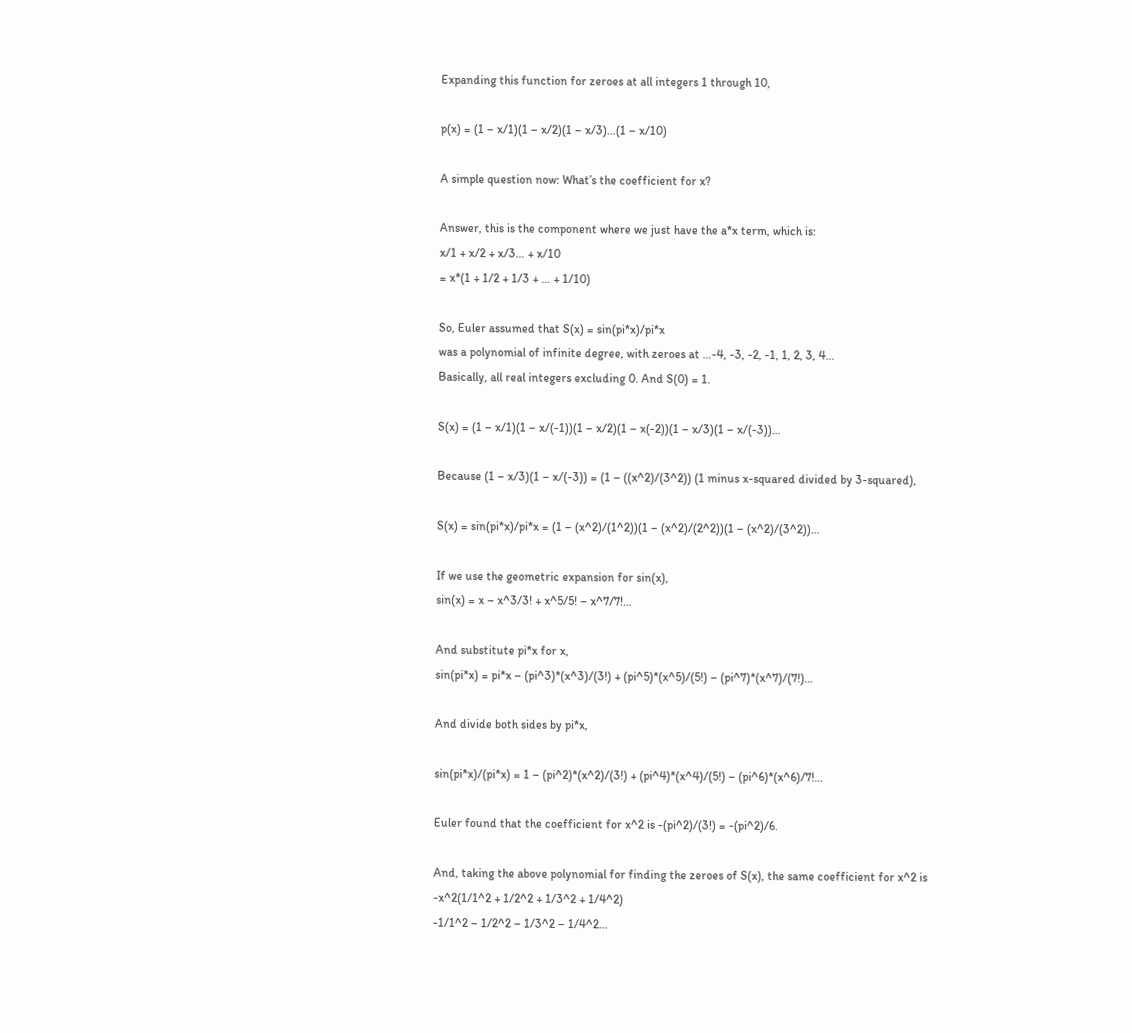Expanding this function for zeroes at all integers 1 through 10,

p(x) = (1 – x/1)(1 – x/2)(1 – x/3)…(1 – x/10)

A simple question now: What’s the coefficient for x?

Answer, this is the component where we just have the a*x term, which is:
x/1 + x/2 + x/3… + x/10
= x*(1 + 1/2 + 1/3 + … + 1/10)

So, Euler assumed that S(x) = sin(pi*x)/pi*x
was a polynomial of infinite degree, with zeroes at …-4, -3, -2, -1, 1, 2, 3, 4…
Basically, all real integers excluding 0. And S(0) = 1.

S(x) = (1 – x/1)(1 – x/(-1))(1 – x/2)(1 – x(-2))(1 – x/3)(1 – x/(-3))…

Because (1 – x/3)(1 – x/(-3)) = (1 – ((x^2)/(3^2)) (1 minus x-squared divided by 3-squared),

S(x) = sin(pi*x)/pi*x = (1 – (x^2)/(1^2))(1 – (x^2)/(2^2))(1 – (x^2)/(3^2))…

If we use the geometric expansion for sin(x),
sin(x) = x – x^3/3! + x^5/5! – x^7/7!…

And substitute pi*x for x,
sin(pi*x) = pi*x – (pi^3)*(x^3)/(3!) + (pi^5)*(x^5)/(5!) – (pi^7)*(x^7)/(7!)…

And divide both sides by pi*x,

sin(pi*x)/(pi*x) = 1 – (pi^2)*(x^2)/(3!) + (pi^4)*(x^4)/(5!) – (pi^6)*(x^6)/7!…

Euler found that the coefficient for x^2 is -(pi^2)/(3!) = -(pi^2)/6.

And, taking the above polynomial for finding the zeroes of S(x), the same coefficient for x^2 is
-x^2(1/1^2 + 1/2^2 + 1/3^2 + 1/4^2)
-1/1^2 – 1/2^2 – 1/3^2 – 1/4^2…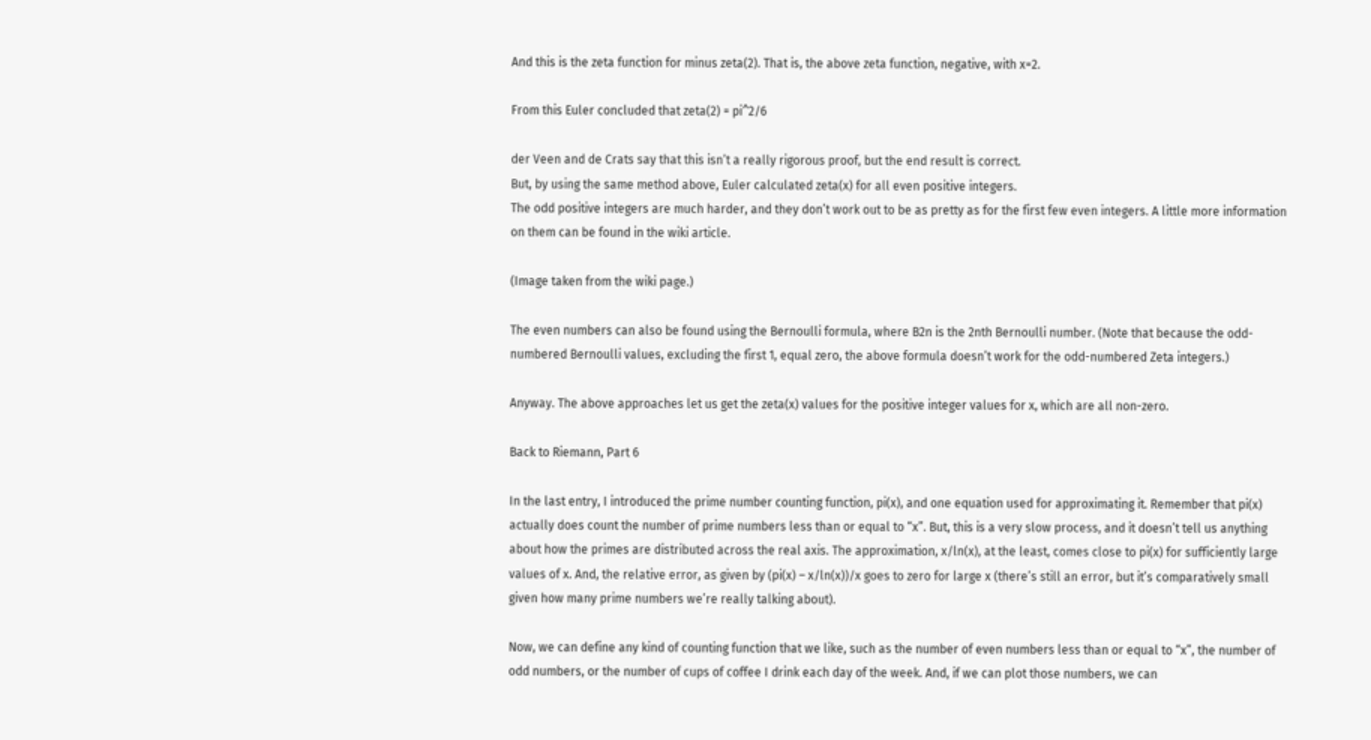And this is the zeta function for minus zeta(2). That is, the above zeta function, negative, with x=2.

From this Euler concluded that zeta(2) = pi^2/6

der Veen and de Crats say that this isn’t a really rigorous proof, but the end result is correct.
But, by using the same method above, Euler calculated zeta(x) for all even positive integers.
The odd positive integers are much harder, and they don’t work out to be as pretty as for the first few even integers. A little more information on them can be found in the wiki article.

(Image taken from the wiki page.)

The even numbers can also be found using the Bernoulli formula, where B2n is the 2nth Bernoulli number. (Note that because the odd-numbered Bernoulli values, excluding the first 1, equal zero, the above formula doesn’t work for the odd-numbered Zeta integers.)

Anyway. The above approaches let us get the zeta(x) values for the positive integer values for x, which are all non-zero.

Back to Riemann, Part 6

In the last entry, I introduced the prime number counting function, pi(x), and one equation used for approximating it. Remember that pi(x) actually does count the number of prime numbers less than or equal to “x”. But, this is a very slow process, and it doesn’t tell us anything about how the primes are distributed across the real axis. The approximation, x/ln(x), at the least, comes close to pi(x) for sufficiently large values of x. And, the relative error, as given by (pi(x) – x/ln(x))/x goes to zero for large x (there’s still an error, but it’s comparatively small given how many prime numbers we’re really talking about).

Now, we can define any kind of counting function that we like, such as the number of even numbers less than or equal to “x”, the number of odd numbers, or the number of cups of coffee I drink each day of the week. And, if we can plot those numbers, we can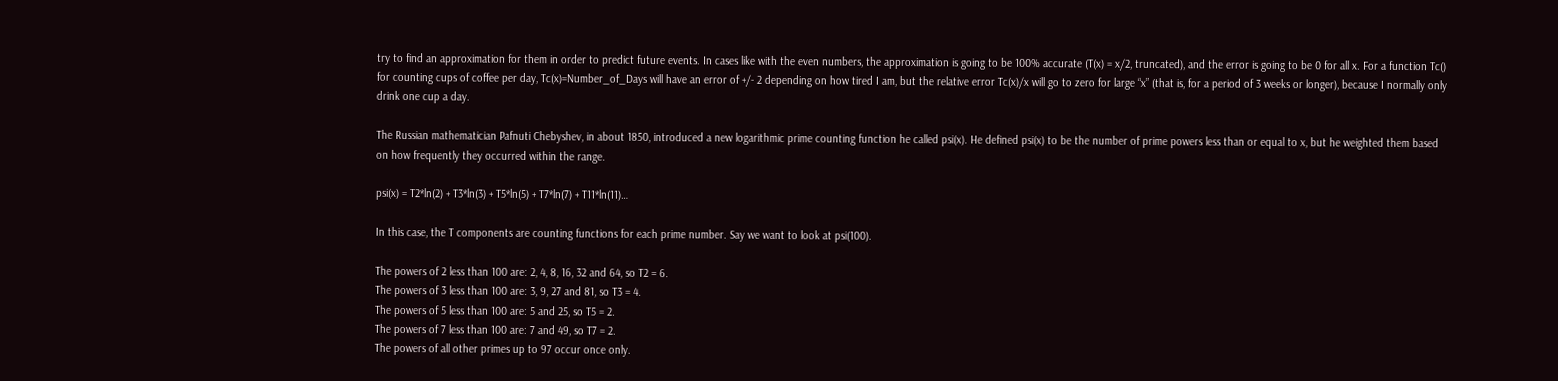try to find an approximation for them in order to predict future events. In cases like with the even numbers, the approximation is going to be 100% accurate (T(x) = x/2, truncated), and the error is going to be 0 for all x. For a function Tc() for counting cups of coffee per day, Tc(x)=Number_of_Days will have an error of +/- 2 depending on how tired I am, but the relative error Tc(x)/x will go to zero for large “x” (that is, for a period of 3 weeks or longer), because I normally only drink one cup a day.

The Russian mathematician Pafnuti Chebyshev, in about 1850, introduced a new logarithmic prime counting function he called psi(x). He defined psi(x) to be the number of prime powers less than or equal to x, but he weighted them based on how frequently they occurred within the range.

psi(x) = T2*ln(2) + T3*ln(3) + T5*ln(5) + T7*ln(7) + T11*ln(11)…

In this case, the T components are counting functions for each prime number. Say we want to look at psi(100).

The powers of 2 less than 100 are: 2, 4, 8, 16, 32 and 64, so T2 = 6.
The powers of 3 less than 100 are: 3, 9, 27 and 81, so T3 = 4.
The powers of 5 less than 100 are: 5 and 25, so T5 = 2.
The powers of 7 less than 100 are: 7 and 49, so T7 = 2.
The powers of all other primes up to 97 occur once only.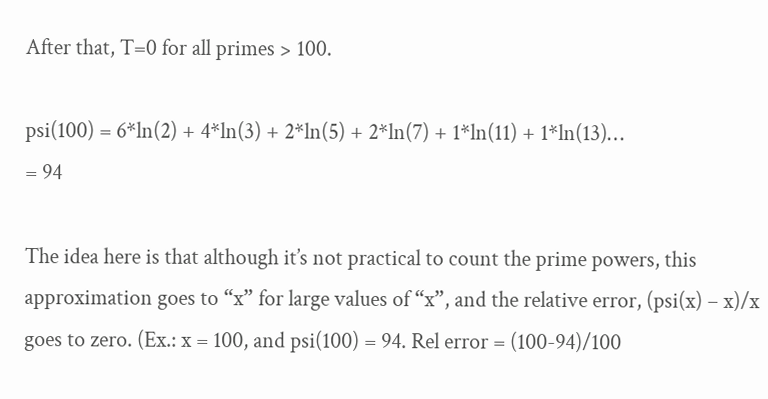After that, T=0 for all primes > 100.

psi(100) = 6*ln(2) + 4*ln(3) + 2*ln(5) + 2*ln(7) + 1*ln(11) + 1*ln(13)…
= 94

The idea here is that although it’s not practical to count the prime powers, this approximation goes to “x” for large values of “x”, and the relative error, (psi(x) – x)/x goes to zero. (Ex.: x = 100, and psi(100) = 94. Rel error = (100-94)/100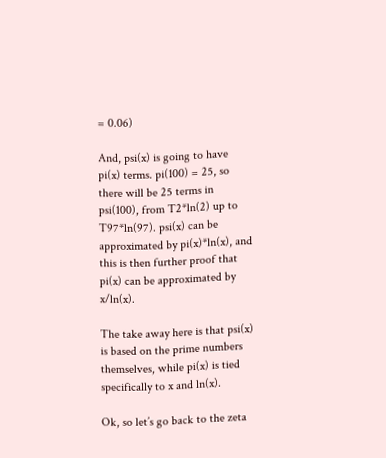= 0.06)

And, psi(x) is going to have pi(x) terms. pi(100) = 25, so there will be 25 terms in psi(100), from T2*ln(2) up to T97*ln(97). psi(x) can be approximated by pi(x)*ln(x), and this is then further proof that pi(x) can be approximated by x/ln(x).

The take away here is that psi(x) is based on the prime numbers themselves, while pi(x) is tied specifically to x and ln(x).

Ok, so let’s go back to the zeta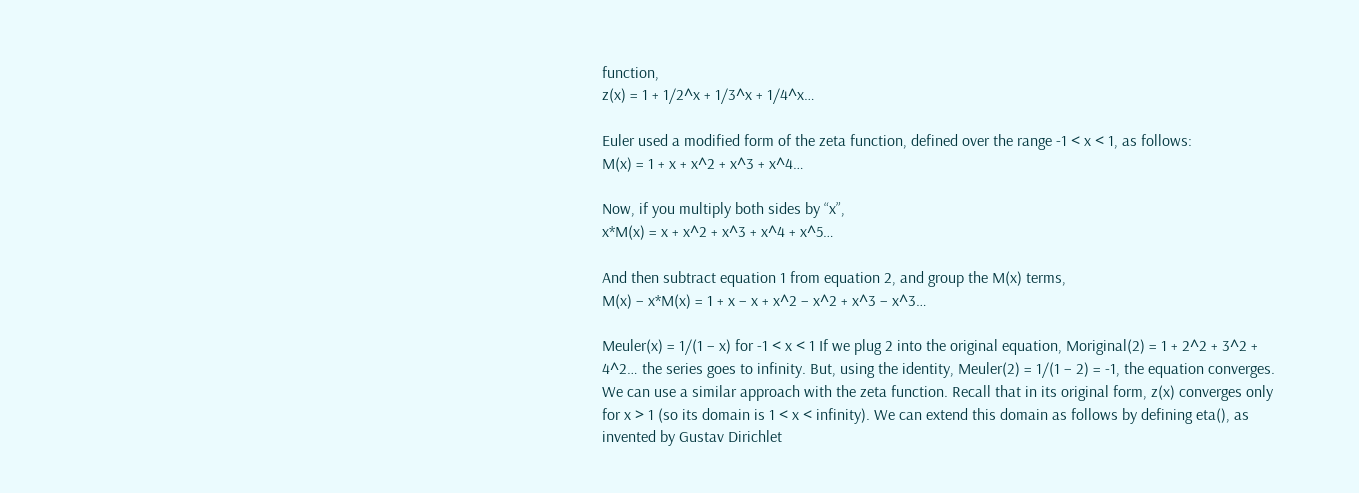function,
z(x) = 1 + 1/2^x + 1/3^x + 1/4^x…

Euler used a modified form of the zeta function, defined over the range -1 < x < 1, as follows:
M(x) = 1 + x + x^2 + x^3 + x^4…

Now, if you multiply both sides by “x”,
x*M(x) = x + x^2 + x^3 + x^4 + x^5…

And then subtract equation 1 from equation 2, and group the M(x) terms,
M(x) – x*M(x) = 1 + x – x + x^2 – x^2 + x^3 – x^3…

Meuler(x) = 1/(1 – x) for -1 < x < 1 If we plug 2 into the original equation, Moriginal(2) = 1 + 2^2 + 3^2 + 4^2… the series goes to infinity. But, using the identity, Meuler(2) = 1/(1 – 2) = -1, the equation converges. We can use a similar approach with the zeta function. Recall that in its original form, z(x) converges only for x > 1 (so its domain is 1 < x < infinity). We can extend this domain as follows by defining eta(), as invented by Gustav Dirichlet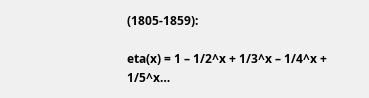(1805-1859):

eta(x) = 1 – 1/2^x + 1/3^x – 1/4^x + 1/5^x…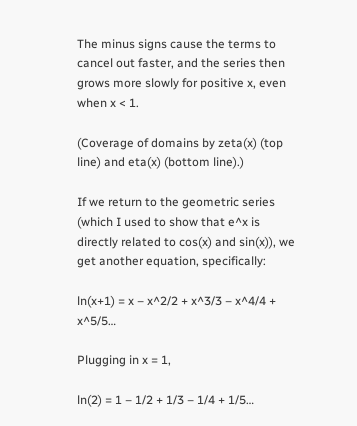The minus signs cause the terms to cancel out faster, and the series then grows more slowly for positive x, even when x < 1.

(Coverage of domains by zeta(x) (top line) and eta(x) (bottom line).)

If we return to the geometric series (which I used to show that e^x is directly related to cos(x) and sin(x)), we get another equation, specifically:

ln(x+1) = x – x^2/2 + x^3/3 – x^4/4 + x^5/5…

Plugging in x = 1,

ln(2) = 1 – 1/2 + 1/3 – 1/4 + 1/5…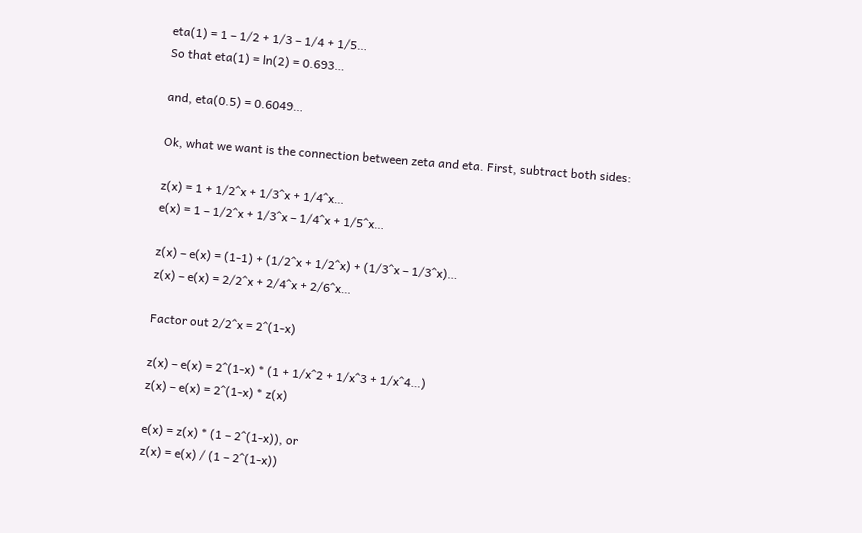eta(1) = 1 – 1/2 + 1/3 – 1/4 + 1/5…
So that eta(1) = ln(2) = 0.693…

and, eta(0.5) = 0.6049…

Ok, what we want is the connection between zeta and eta. First, subtract both sides:

z(x) = 1 + 1/2^x + 1/3^x + 1/4^x…
e(x) = 1 – 1/2^x + 1/3^x – 1/4^x + 1/5^x…

z(x) – e(x) = (1-1) + (1/2^x + 1/2^x) + (1/3^x – 1/3^x)…
z(x) – e(x) = 2/2^x + 2/4^x + 2/6^x…

Factor out 2/2^x = 2^(1-x)

z(x) – e(x) = 2^(1-x) * (1 + 1/x^2 + 1/x^3 + 1/x^4…)
z(x) – e(x) = 2^(1-x) * z(x)

e(x) = z(x) * (1 – 2^(1-x)), or
z(x) = e(x) / (1 – 2^(1-x))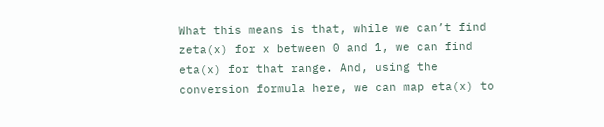What this means is that, while we can’t find zeta(x) for x between 0 and 1, we can find eta(x) for that range. And, using the conversion formula here, we can map eta(x) to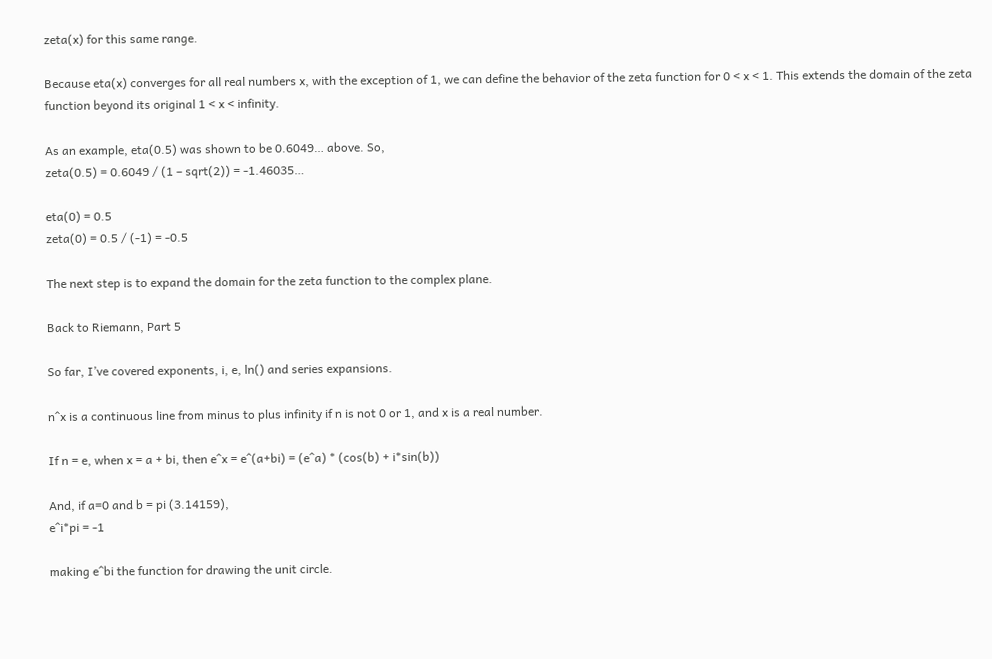zeta(x) for this same range.

Because eta(x) converges for all real numbers x, with the exception of 1, we can define the behavior of the zeta function for 0 < x < 1. This extends the domain of the zeta function beyond its original 1 < x < infinity.

As an example, eta(0.5) was shown to be 0.6049… above. So,
zeta(0.5) = 0.6049 / (1 – sqrt(2)) = -1.46035…

eta(0) = 0.5
zeta(0) = 0.5 / (-1) = -0.5

The next step is to expand the domain for the zeta function to the complex plane.

Back to Riemann, Part 5

So far, I’ve covered exponents, i, e, ln() and series expansions.

n^x is a continuous line from minus to plus infinity if n is not 0 or 1, and x is a real number.

If n = e, when x = a + bi, then e^x = e^(a+bi) = (e^a) * (cos(b) + i*sin(b))

And, if a=0 and b = pi (3.14159),
e^i*pi = -1

making e^bi the function for drawing the unit circle.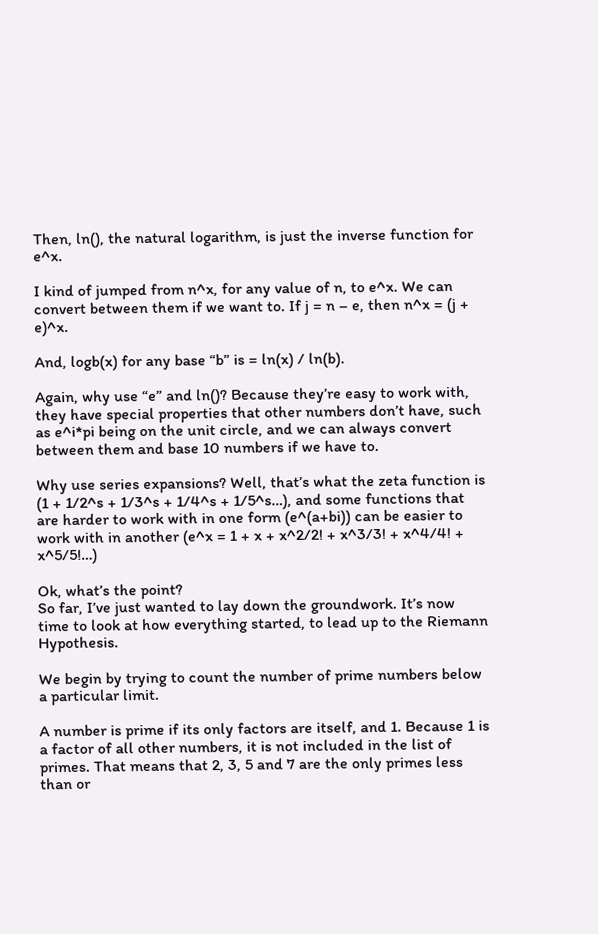Then, ln(), the natural logarithm, is just the inverse function for e^x.

I kind of jumped from n^x, for any value of n, to e^x. We can convert between them if we want to. If j = n – e, then n^x = (j + e)^x.

And, logb(x) for any base “b” is = ln(x) / ln(b).

Again, why use “e” and ln()? Because they’re easy to work with, they have special properties that other numbers don’t have, such as e^i*pi being on the unit circle, and we can always convert between them and base 10 numbers if we have to.

Why use series expansions? Well, that’s what the zeta function is (1 + 1/2^s + 1/3^s + 1/4^s + 1/5^s…), and some functions that are harder to work with in one form (e^(a+bi)) can be easier to work with in another (e^x = 1 + x + x^2/2! + x^3/3! + x^4/4! + x^5/5!…)

Ok, what’s the point?
So far, I’ve just wanted to lay down the groundwork. It’s now time to look at how everything started, to lead up to the Riemann Hypothesis.

We begin by trying to count the number of prime numbers below a particular limit.

A number is prime if its only factors are itself, and 1. Because 1 is a factor of all other numbers, it is not included in the list of primes. That means that 2, 3, 5 and 7 are the only primes less than or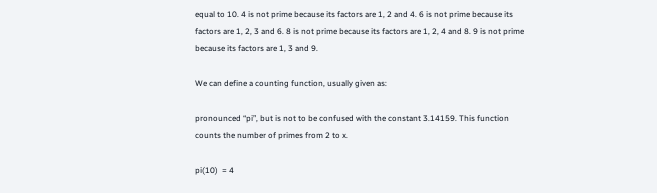equal to 10. 4 is not prime because its factors are 1, 2 and 4. 6 is not prime because its factors are 1, 2, 3 and 6. 8 is not prime because its factors are 1, 2, 4 and 8. 9 is not prime because its factors are 1, 3 and 9.

We can define a counting function, usually given as:

pronounced “pi”, but is not to be confused with the constant 3.14159. This function counts the number of primes from 2 to x.

pi(10)  = 4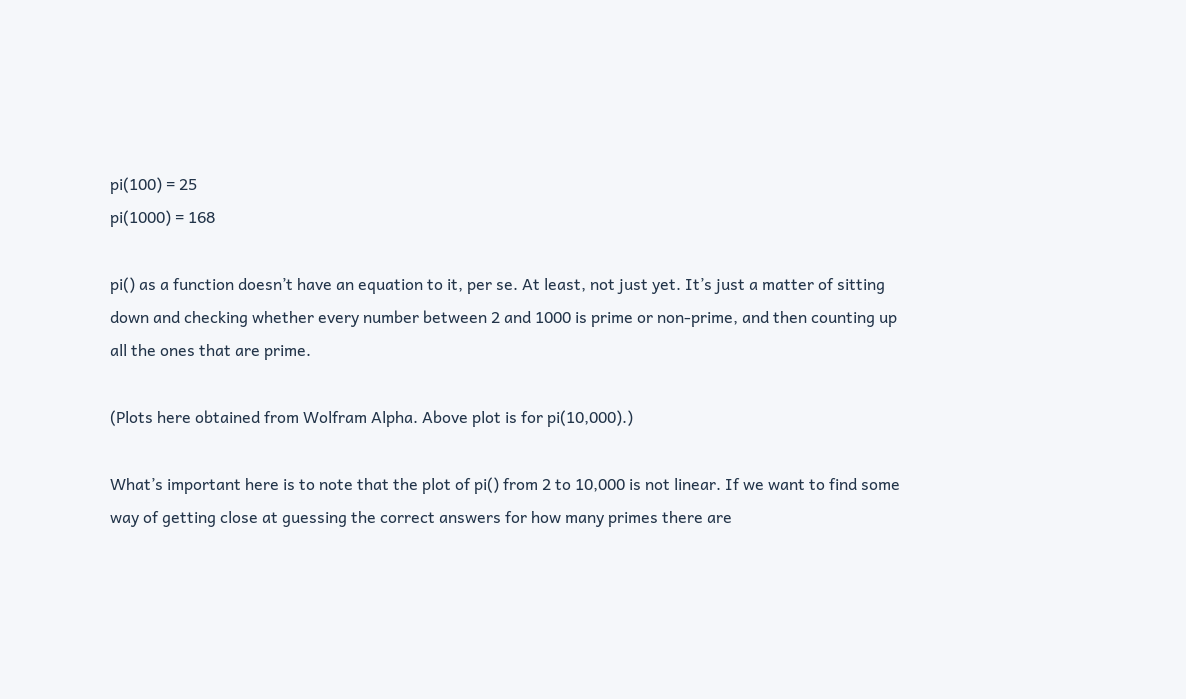pi(100) = 25
pi(1000) = 168

pi() as a function doesn’t have an equation to it, per se. At least, not just yet. It’s just a matter of sitting down and checking whether every number between 2 and 1000 is prime or non-prime, and then counting up all the ones that are prime.

(Plots here obtained from Wolfram Alpha. Above plot is for pi(10,000).)

What’s important here is to note that the plot of pi() from 2 to 10,000 is not linear. If we want to find some way of getting close at guessing the correct answers for how many primes there are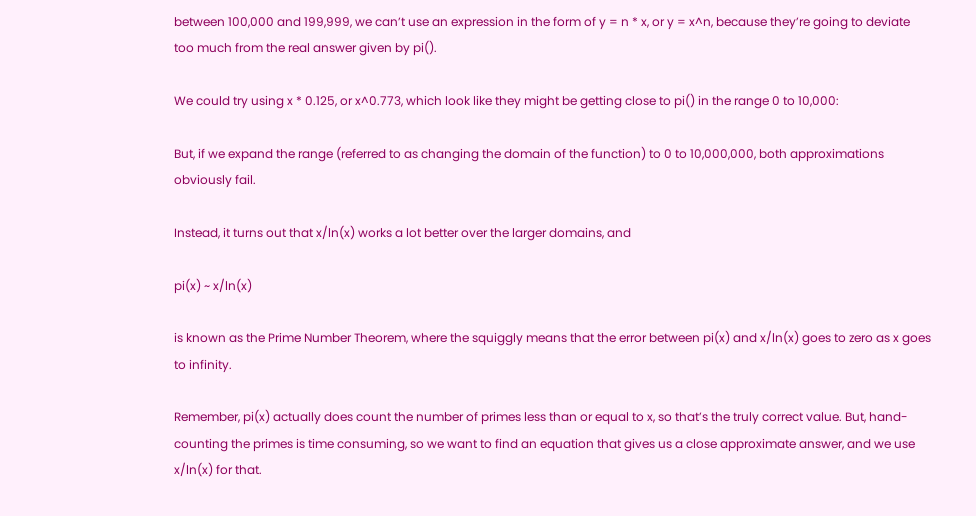between 100,000 and 199,999, we can’t use an expression in the form of y = n * x, or y = x^n, because they’re going to deviate too much from the real answer given by pi().

We could try using x * 0.125, or x^0.773, which look like they might be getting close to pi() in the range 0 to 10,000:

But, if we expand the range (referred to as changing the domain of the function) to 0 to 10,000,000, both approximations obviously fail.

Instead, it turns out that x/ln(x) works a lot better over the larger domains, and

pi(x) ~ x/ln(x)

is known as the Prime Number Theorem, where the squiggly means that the error between pi(x) and x/ln(x) goes to zero as x goes to infinity.

Remember, pi(x) actually does count the number of primes less than or equal to x, so that’s the truly correct value. But, hand-counting the primes is time consuming, so we want to find an equation that gives us a close approximate answer, and we use x/ln(x) for that.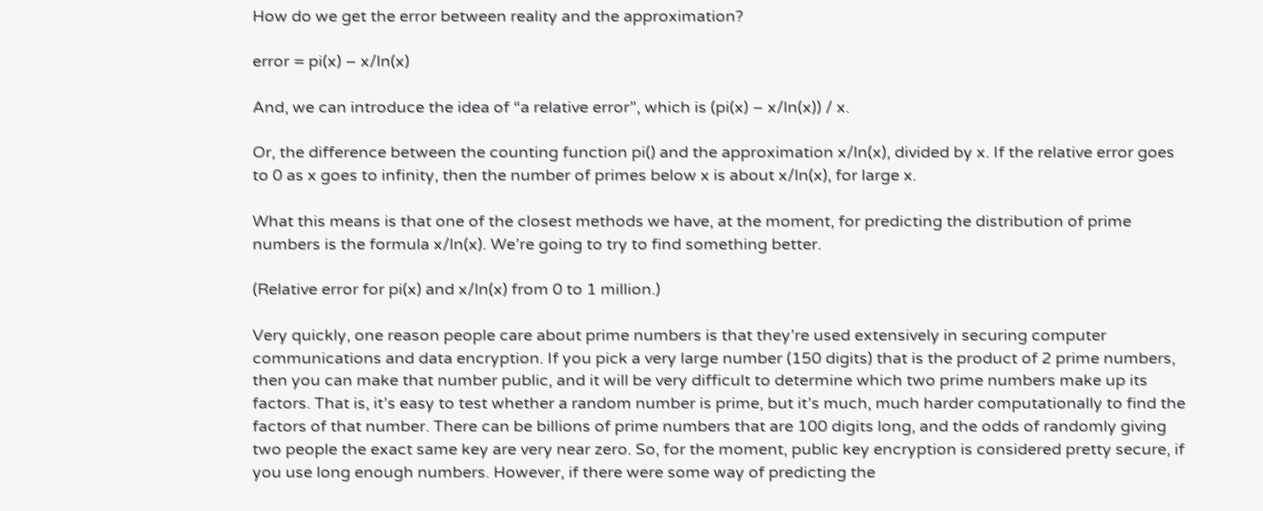How do we get the error between reality and the approximation?

error = pi(x) – x/ln(x)

And, we can introduce the idea of “a relative error”, which is (pi(x) – x/ln(x)) / x.

Or, the difference between the counting function pi() and the approximation x/ln(x), divided by x. If the relative error goes to 0 as x goes to infinity, then the number of primes below x is about x/ln(x), for large x.

What this means is that one of the closest methods we have, at the moment, for predicting the distribution of prime numbers is the formula x/ln(x). We’re going to try to find something better.

(Relative error for pi(x) and x/ln(x) from 0 to 1 million.)

Very quickly, one reason people care about prime numbers is that they’re used extensively in securing computer communications and data encryption. If you pick a very large number (150 digits) that is the product of 2 prime numbers, then you can make that number public, and it will be very difficult to determine which two prime numbers make up its factors. That is, it’s easy to test whether a random number is prime, but it’s much, much harder computationally to find the factors of that number. There can be billions of prime numbers that are 100 digits long, and the odds of randomly giving two people the exact same key are very near zero. So, for the moment, public key encryption is considered pretty secure, if you use long enough numbers. However, if there were some way of predicting the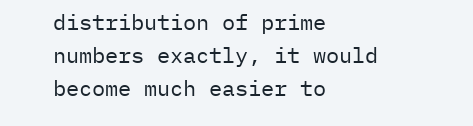distribution of prime numbers exactly, it would become much easier to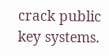crack public key systems.